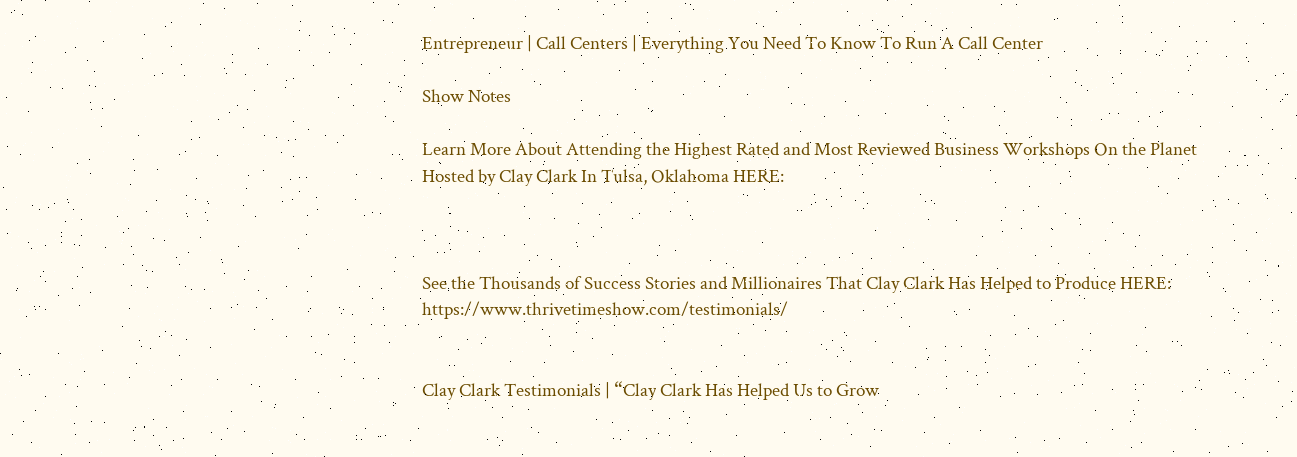Entrepreneur | Call Centers | Everything You Need To Know To Run A Call Center

Show Notes

Learn More About Attending the Highest Rated and Most Reviewed Business Workshops On the Planet Hosted by Clay Clark In Tulsa, Oklahoma HERE:



See the Thousands of Success Stories and Millionaires That Clay Clark Has Helped to Produce HERE: https://www.thrivetimeshow.com/testimonials/


Clay Clark Testimonials | “Clay Clark Has Helped Us to Grow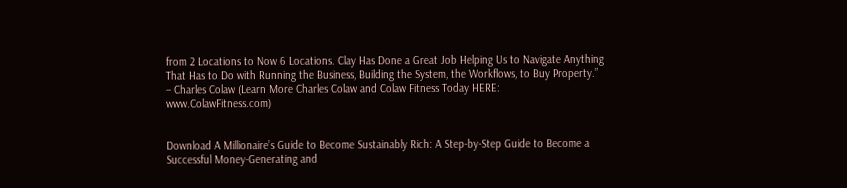from 2 Locations to Now 6 Locations. Clay Has Done a Great Job Helping Us to Navigate Anything That Has to Do with Running the Business, Building the System, the Workflows, to Buy Property.” – Charles Colaw (Learn More Charles Colaw and Colaw Fitness Today HERE: www.ColawFitness.com)


Download A Millionaire’s Guide to Become Sustainably Rich: A Step-by-Step Guide to Become a Successful Money-Generating and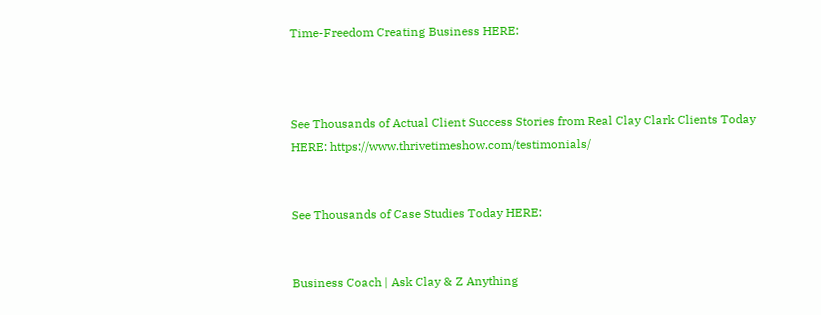Time-Freedom Creating Business HERE:



See Thousands of Actual Client Success Stories from Real Clay Clark Clients Today HERE: https://www.thrivetimeshow.com/testimonials/


See Thousands of Case Studies Today HERE:


Business Coach | Ask Clay & Z Anything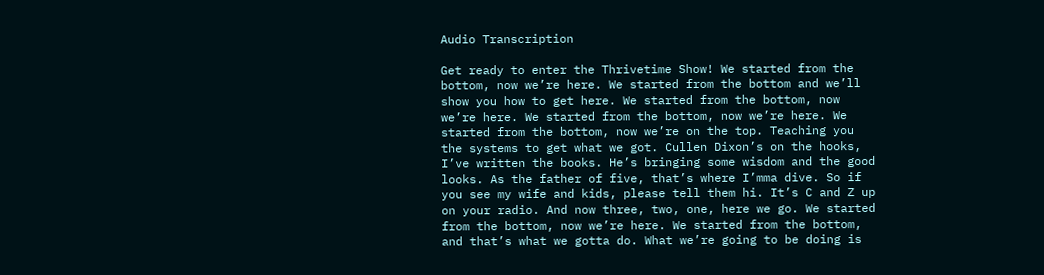Audio Transcription

Get ready to enter the Thrivetime Show! We started from the bottom, now we’re here. We started from the bottom and we’ll show you how to get here. We started from the bottom, now we’re here. We started from the bottom, now we’re here. We started from the bottom, now we’re on the top. Teaching you the systems to get what we got. Cullen Dixon’s on the hooks, I’ve written the books. He’s bringing some wisdom and the good looks. As the father of five, that’s where I’mma dive. So if you see my wife and kids, please tell them hi. It’s C and Z up on your radio. And now three, two, one, here we go. We started from the bottom, now we’re here. We started from the bottom, and that’s what we gotta do. What we’re going to be doing is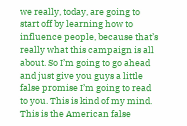we really, today, are going to start off by learning how to influence people, because that’s really what this campaign is all about. So I’m going to go ahead and just give you guys a little false promise I’m going to read to you. This is kind of my mind. This is the American false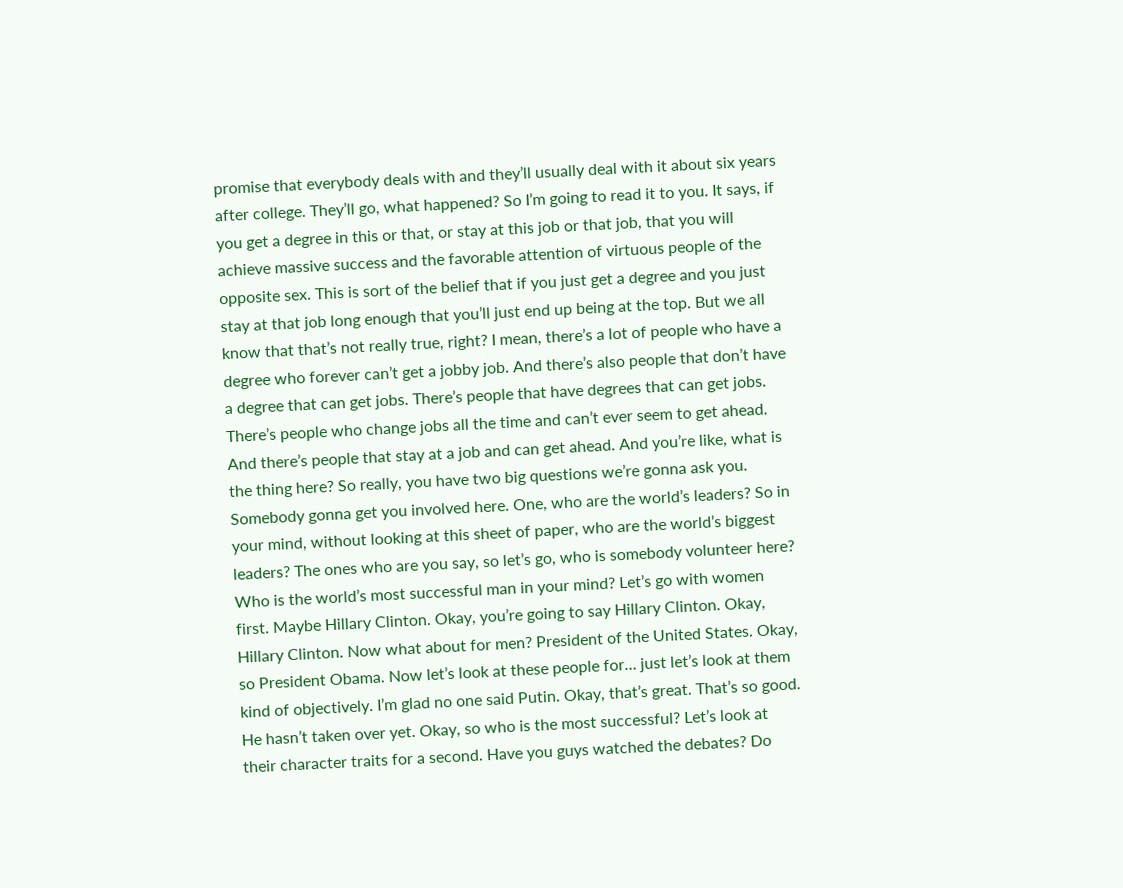promise that everybody deals with and they’ll usually deal with it about six years after college. They’ll go, what happened? So I’m going to read it to you. It says, if you get a degree in this or that, or stay at this job or that job, that you will achieve massive success and the favorable attention of virtuous people of the opposite sex. This is sort of the belief that if you just get a degree and you just stay at that job long enough that you’ll just end up being at the top. But we all know that that’s not really true, right? I mean, there’s a lot of people who have a degree who forever can’t get a jobby job. And there’s also people that don’t have a degree that can get jobs. There’s people that have degrees that can get jobs. There’s people who change jobs all the time and can’t ever seem to get ahead. And there’s people that stay at a job and can get ahead. And you’re like, what is the thing here? So really, you have two big questions we’re gonna ask you. Somebody gonna get you involved here. One, who are the world’s leaders? So in your mind, without looking at this sheet of paper, who are the world’s biggest leaders? The ones who are you say, so let’s go, who is somebody volunteer here? Who is the world’s most successful man in your mind? Let’s go with women first. Maybe Hillary Clinton. Okay, you’re going to say Hillary Clinton. Okay, Hillary Clinton. Now what about for men? President of the United States. Okay, so President Obama. Now let’s look at these people for… just let’s look at them kind of objectively. I’m glad no one said Putin. Okay, that’s great. That’s so good. He hasn’t taken over yet. Okay, so who is the most successful? Let’s look at their character traits for a second. Have you guys watched the debates? Do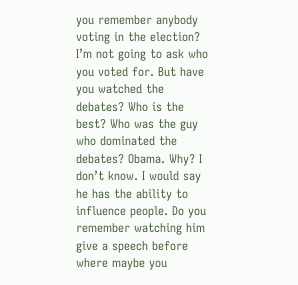you remember anybody voting in the election? I’m not going to ask who you voted for. But have you watched the debates? Who is the best? Who was the guy who dominated the debates? Obama. Why? I don’t know. I would say he has the ability to influence people. Do you remember watching him give a speech before where maybe you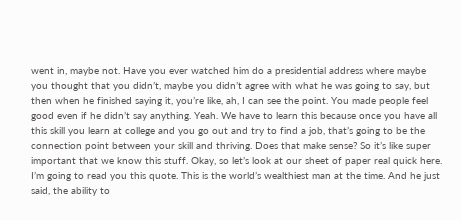went in, maybe not. Have you ever watched him do a presidential address where maybe you thought that you didn’t, maybe you didn’t agree with what he was going to say, but then when he finished saying it, you’re like, ah, I can see the point. You made people feel good even if he didn’t say anything. Yeah. We have to learn this because once you have all this skill you learn at college and you go out and try to find a job, that’s going to be the connection point between your skill and thriving. Does that make sense? So it’s like super important that we know this stuff. Okay, so let’s look at our sheet of paper real quick here. I’m going to read you this quote. This is the world’s wealthiest man at the time. And he just said, the ability to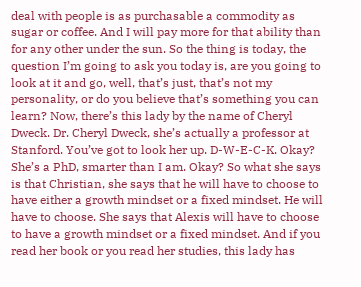deal with people is as purchasable a commodity as sugar or coffee. And I will pay more for that ability than for any other under the sun. So the thing is today, the question I’m going to ask you today is, are you going to look at it and go, well, that’s just, that’s not my personality, or do you believe that’s something you can learn? Now, there’s this lady by the name of Cheryl Dweck. Dr. Cheryl Dweck, she’s actually a professor at Stanford. You’ve got to look her up. D-W-E-C-K. Okay? She’s a PhD, smarter than I am. Okay? So what she says is that Christian, she says that he will have to choose to have either a growth mindset or a fixed mindset. He will have to choose. She says that Alexis will have to choose to have a growth mindset or a fixed mindset. And if you read her book or you read her studies, this lady has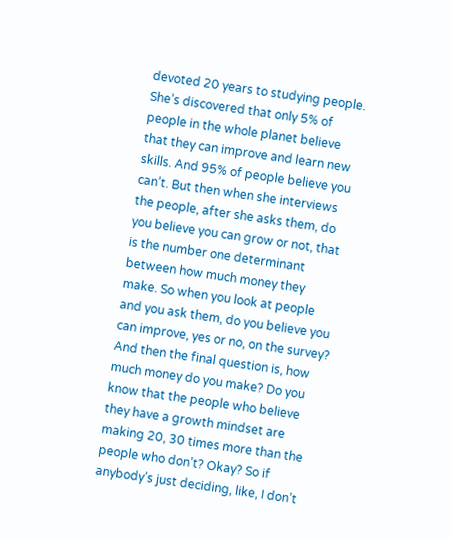devoted 20 years to studying people. She’s discovered that only 5% of people in the whole planet believe that they can improve and learn new skills. And 95% of people believe you can’t. But then when she interviews the people, after she asks them, do you believe you can grow or not, that is the number one determinant between how much money they make. So when you look at people and you ask them, do you believe you can improve, yes or no, on the survey? And then the final question is, how much money do you make? Do you know that the people who believe they have a growth mindset are making 20, 30 times more than the people who don’t? Okay? So if anybody’s just deciding, like, I don’t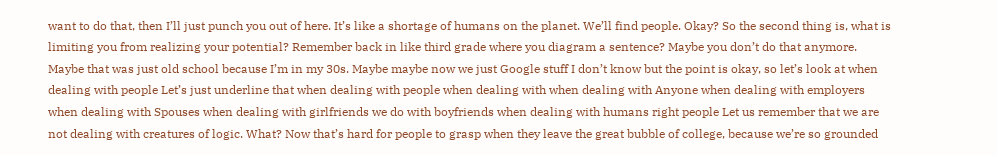want to do that, then I’ll just punch you out of here. It’s like a shortage of humans on the planet. We’ll find people. Okay? So the second thing is, what is limiting you from realizing your potential? Remember back in like third grade where you diagram a sentence? Maybe you don’t do that anymore. Maybe that was just old school because I’m in my 30s. Maybe maybe now we just Google stuff I don’t know but the point is okay, so let’s look at when dealing with people Let’s just underline that when dealing with people when dealing with when dealing with Anyone when dealing with employers when dealing with Spouses when dealing with girlfriends we do with boyfriends when dealing with humans right people Let us remember that we are not dealing with creatures of logic. What? Now that’s hard for people to grasp when they leave the great bubble of college, because we’re so grounded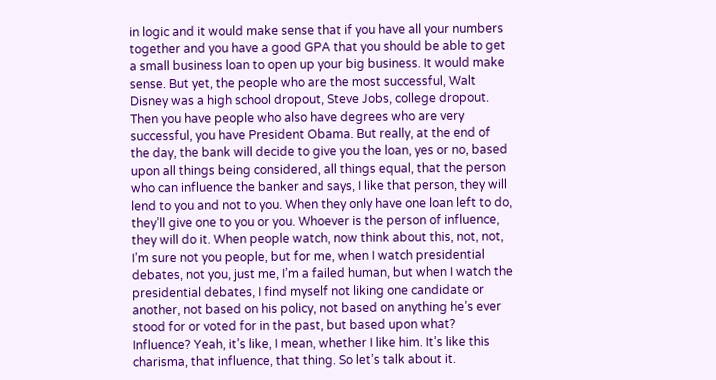in logic and it would make sense that if you have all your numbers together and you have a good GPA that you should be able to get a small business loan to open up your big business. It would make sense. But yet, the people who are the most successful, Walt Disney was a high school dropout, Steve Jobs, college dropout. Then you have people who also have degrees who are very successful, you have President Obama. But really, at the end of the day, the bank will decide to give you the loan, yes or no, based upon all things being considered, all things equal, that the person who can influence the banker and says, I like that person, they will lend to you and not to you. When they only have one loan left to do, they’ll give one to you or you. Whoever is the person of influence, they will do it. When people watch, now think about this, not, not, I’m sure not you people, but for me, when I watch presidential debates, not you, just me, I’m a failed human, but when I watch the presidential debates, I find myself not liking one candidate or another, not based on his policy, not based on anything he’s ever stood for or voted for in the past, but based upon what? Influence? Yeah, it’s like, I mean, whether I like him. It’s like this charisma, that influence, that thing. So let’s talk about it.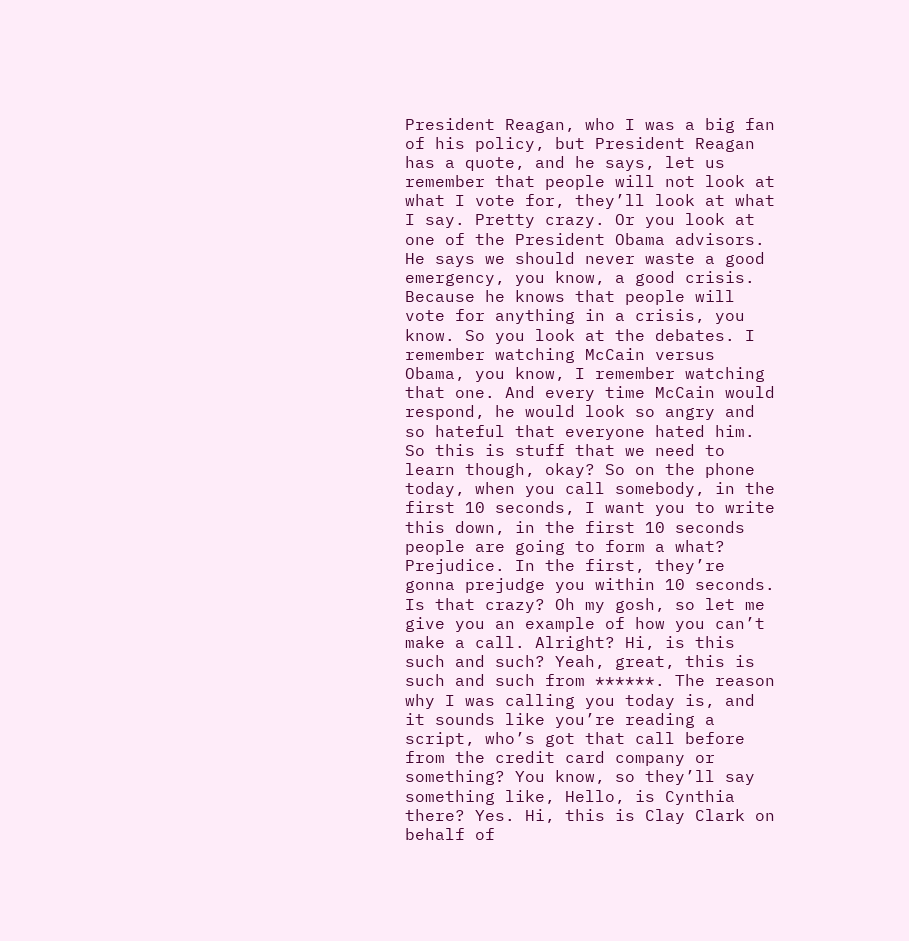President Reagan, who I was a big fan of his policy, but President Reagan has a quote, and he says, let us remember that people will not look at what I vote for, they’ll look at what I say. Pretty crazy. Or you look at one of the President Obama advisors. He says we should never waste a good emergency, you know, a good crisis. Because he knows that people will vote for anything in a crisis, you know. So you look at the debates. I remember watching McCain versus Obama, you know, I remember watching that one. And every time McCain would respond, he would look so angry and so hateful that everyone hated him. So this is stuff that we need to learn though, okay? So on the phone today, when you call somebody, in the first 10 seconds, I want you to write this down, in the first 10 seconds people are going to form a what? Prejudice. In the first, they’re gonna prejudge you within 10 seconds. Is that crazy? Oh my gosh, so let me give you an example of how you can’t make a call. Alright? Hi, is this such and such? Yeah, great, this is such and such from ******. The reason why I was calling you today is, and it sounds like you’re reading a script, who’s got that call before from the credit card company or something? You know, so they’ll say something like, Hello, is Cynthia there? Yes. Hi, this is Clay Clark on behalf of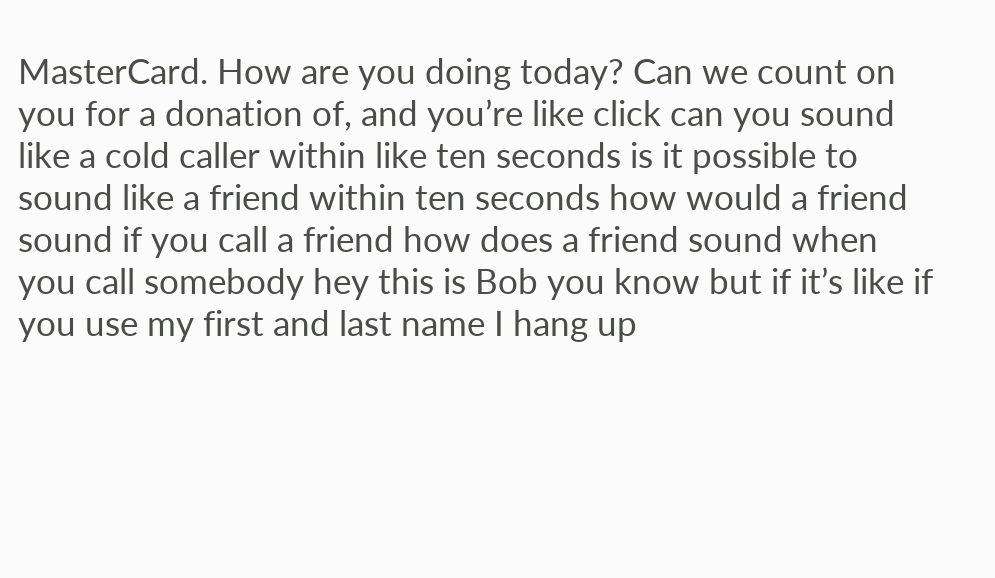MasterCard. How are you doing today? Can we count on you for a donation of, and you’re like click can you sound like a cold caller within like ten seconds is it possible to sound like a friend within ten seconds how would a friend sound if you call a friend how does a friend sound when you call somebody hey this is Bob you know but if it’s like if you use my first and last name I hang up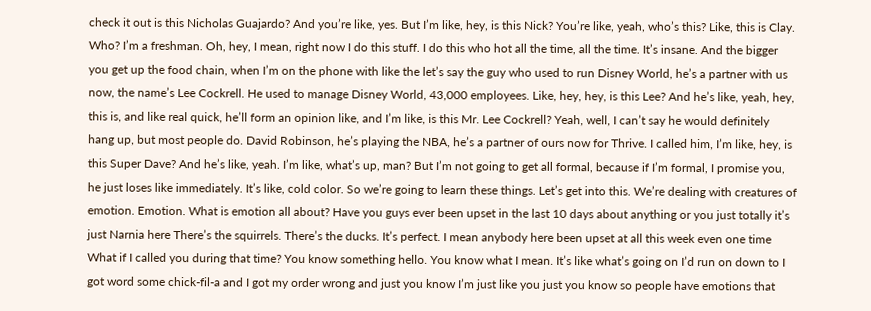check it out is this Nicholas Guajardo? And you’re like, yes. But I’m like, hey, is this Nick? You’re like, yeah, who’s this? Like, this is Clay. Who? I’m a freshman. Oh, hey, I mean, right now I do this stuff. I do this who hot all the time, all the time. It’s insane. And the bigger you get up the food chain, when I’m on the phone with like the let’s say the guy who used to run Disney World, he’s a partner with us now, the name’s Lee Cockrell. He used to manage Disney World, 43,000 employees. Like, hey, hey, is this Lee? And he’s like, yeah, hey, this is, and like real quick, he’ll form an opinion like, and I’m like, is this Mr. Lee Cockrell? Yeah, well, I can’t say he would definitely hang up, but most people do. David Robinson, he’s playing the NBA, he’s a partner of ours now for Thrive. I called him, I’m like, hey, is this Super Dave? And he’s like, yeah. I’m like, what’s up, man? But I’m not going to get all formal, because if I’m formal, I promise you, he just loses like immediately. It’s like, cold color. So we’re going to learn these things. Let’s get into this. We’re dealing with creatures of emotion. Emotion. What is emotion all about? Have you guys ever been upset in the last 10 days about anything or you just totally it’s just Narnia here There’s the squirrels. There’s the ducks. It’s perfect. I mean anybody here been upset at all this week even one time What if I called you during that time? You know something hello. You know what I mean. It’s like what’s going on I’d run on down to I got word some chick-fil-a and I got my order wrong and just you know I’m just like you just you know so people have emotions that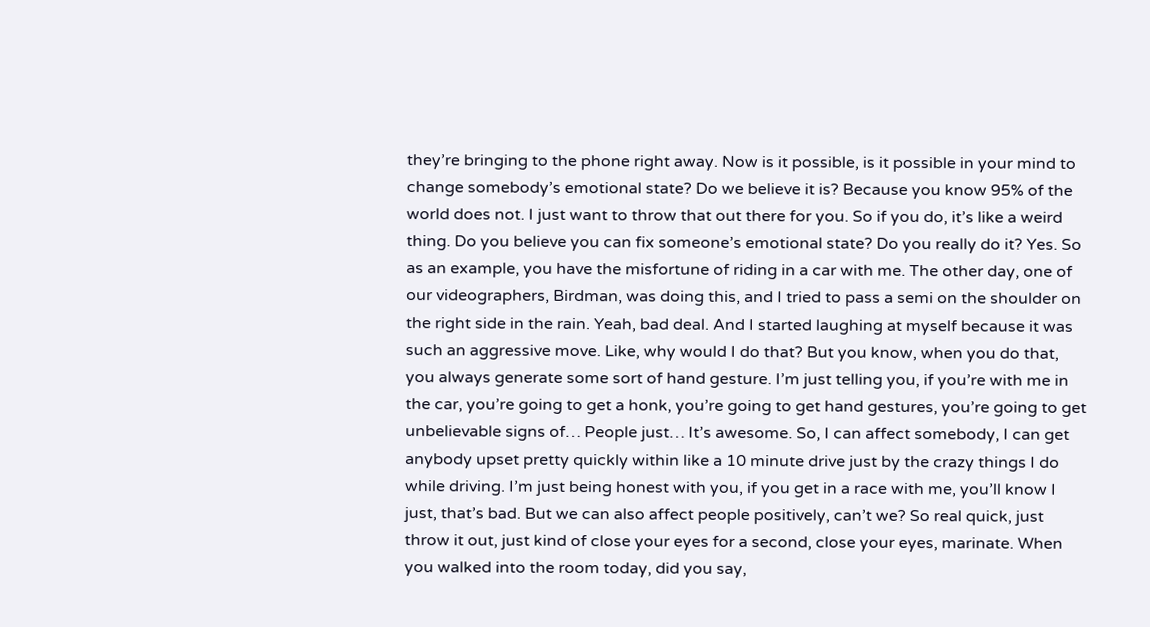they’re bringing to the phone right away. Now is it possible, is it possible in your mind to change somebody’s emotional state? Do we believe it is? Because you know 95% of the world does not. I just want to throw that out there for you. So if you do, it’s like a weird thing. Do you believe you can fix someone’s emotional state? Do you really do it? Yes. So as an example, you have the misfortune of riding in a car with me. The other day, one of our videographers, Birdman, was doing this, and I tried to pass a semi on the shoulder on the right side in the rain. Yeah, bad deal. And I started laughing at myself because it was such an aggressive move. Like, why would I do that? But you know, when you do that, you always generate some sort of hand gesture. I’m just telling you, if you’re with me in the car, you’re going to get a honk, you’re going to get hand gestures, you’re going to get unbelievable signs of… People just… It’s awesome. So, I can affect somebody, I can get anybody upset pretty quickly within like a 10 minute drive just by the crazy things I do while driving. I’m just being honest with you, if you get in a race with me, you’ll know I just, that’s bad. But we can also affect people positively, can’t we? So real quick, just throw it out, just kind of close your eyes for a second, close your eyes, marinate. When you walked into the room today, did you say,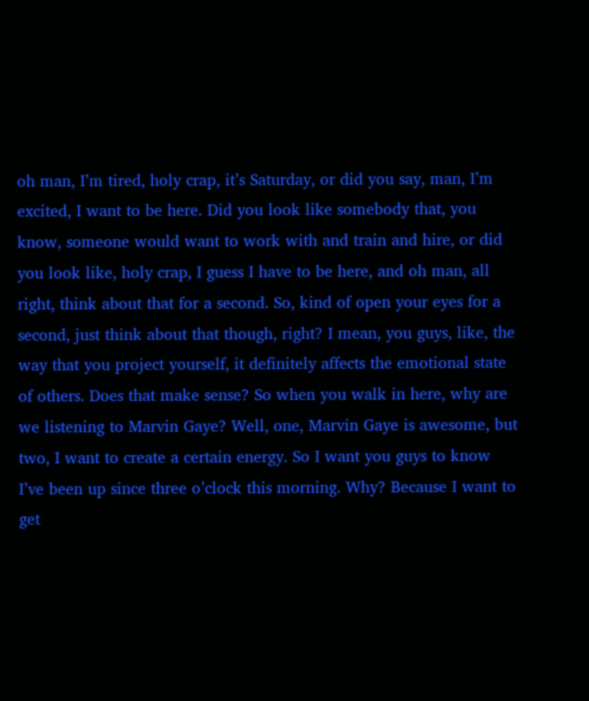oh man, I’m tired, holy crap, it’s Saturday, or did you say, man, I’m excited, I want to be here. Did you look like somebody that, you know, someone would want to work with and train and hire, or did you look like, holy crap, I guess I have to be here, and oh man, all right, think about that for a second. So, kind of open your eyes for a second, just think about that though, right? I mean, you guys, like, the way that you project yourself, it definitely affects the emotional state of others. Does that make sense? So when you walk in here, why are we listening to Marvin Gaye? Well, one, Marvin Gaye is awesome, but two, I want to create a certain energy. So I want you guys to know I’ve been up since three o’clock this morning. Why? Because I want to get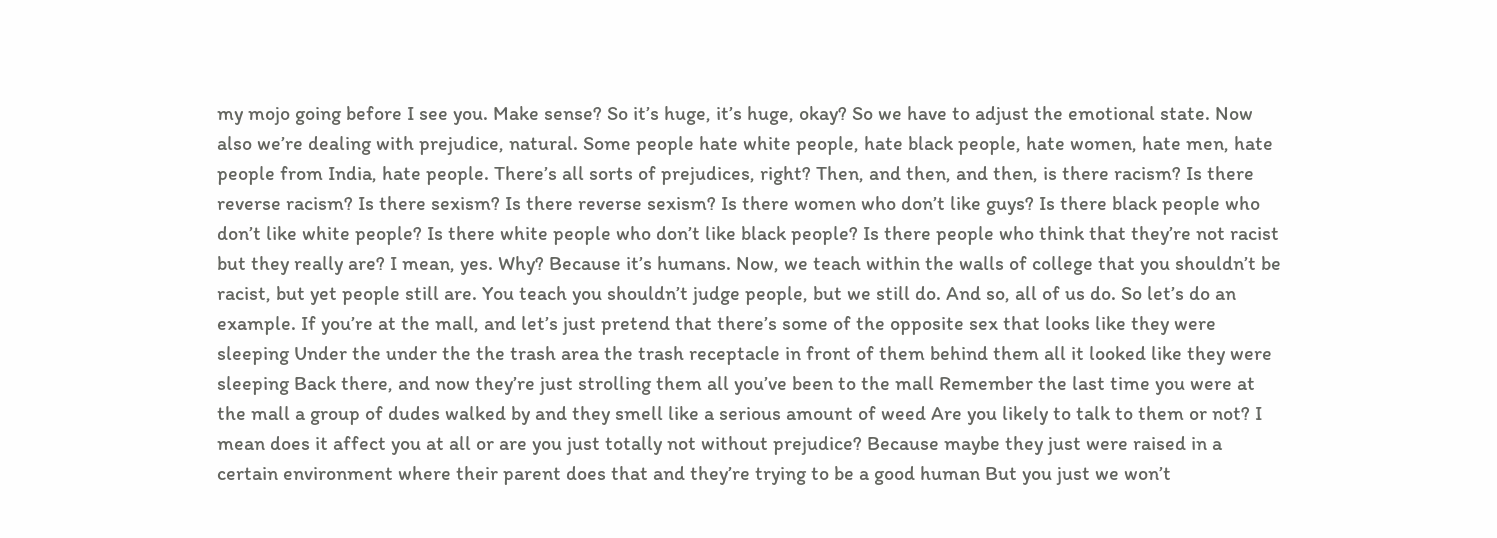my mojo going before I see you. Make sense? So it’s huge, it’s huge, okay? So we have to adjust the emotional state. Now also we’re dealing with prejudice, natural. Some people hate white people, hate black people, hate women, hate men, hate people from India, hate people. There’s all sorts of prejudices, right? Then, and then, and then, is there racism? Is there reverse racism? Is there sexism? Is there reverse sexism? Is there women who don’t like guys? Is there black people who don’t like white people? Is there white people who don’t like black people? Is there people who think that they’re not racist but they really are? I mean, yes. Why? Because it’s humans. Now, we teach within the walls of college that you shouldn’t be racist, but yet people still are. You teach you shouldn’t judge people, but we still do. And so, all of us do. So let’s do an example. If you’re at the mall, and let’s just pretend that there’s some of the opposite sex that looks like they were sleeping Under the under the the trash area the trash receptacle in front of them behind them all it looked like they were sleeping Back there, and now they’re just strolling them all you’ve been to the mall Remember the last time you were at the mall a group of dudes walked by and they smell like a serious amount of weed Are you likely to talk to them or not? I mean does it affect you at all or are you just totally not without prejudice? Because maybe they just were raised in a certain environment where their parent does that and they’re trying to be a good human But you just we won’t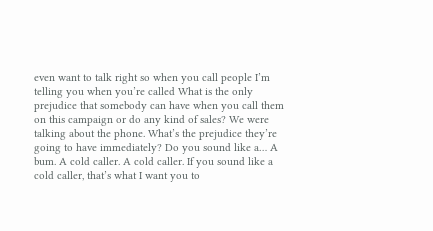even want to talk right so when you call people I’m telling you when you’re called What is the only prejudice that somebody can have when you call them on this campaign or do any kind of sales? We were talking about the phone. What’s the prejudice they’re going to have immediately? Do you sound like a… A bum. A cold caller. A cold caller. If you sound like a cold caller, that’s what I want you to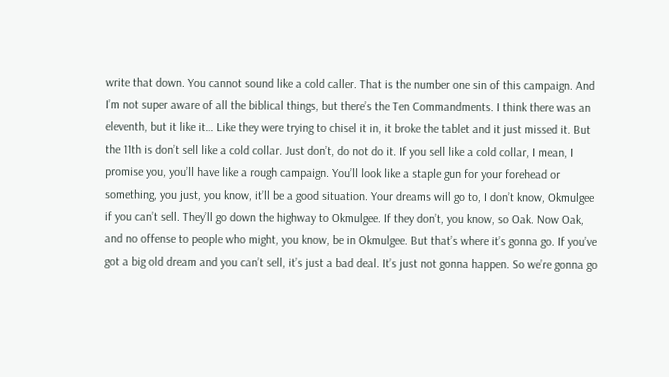write that down. You cannot sound like a cold caller. That is the number one sin of this campaign. And I’m not super aware of all the biblical things, but there’s the Ten Commandments. I think there was an eleventh, but it like it… Like they were trying to chisel it in, it broke the tablet and it just missed it. But the 11th is don’t sell like a cold collar. Just don’t, do not do it. If you sell like a cold collar, I mean, I promise you, you’ll have like a rough campaign. You’ll look like a staple gun for your forehead or something, you just, you know, it’ll be a good situation. Your dreams will go to, I don’t know, Okmulgee if you can’t sell. They’ll go down the highway to Okmulgee. If they don’t, you know, so Oak. Now Oak, and no offense to people who might, you know, be in Okmulgee. But that’s where it’s gonna go. If you’ve got a big old dream and you can’t sell, it’s just a bad deal. It’s just not gonna happen. So we’re gonna go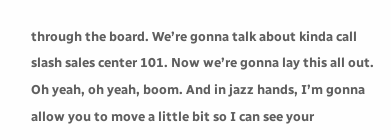through the board. We’re gonna talk about kinda call slash sales center 101. Now we’re gonna lay this all out. Oh yeah, oh yeah, boom. And in jazz hands, I’m gonna allow you to move a little bit so I can see your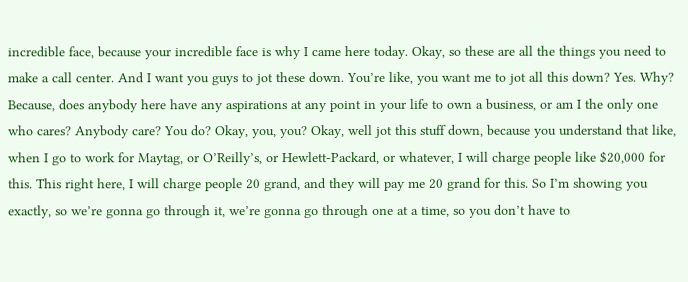incredible face, because your incredible face is why I came here today. Okay, so these are all the things you need to make a call center. And I want you guys to jot these down. You’re like, you want me to jot all this down? Yes. Why? Because, does anybody here have any aspirations at any point in your life to own a business, or am I the only one who cares? Anybody care? You do? Okay, you, you? Okay, well jot this stuff down, because you understand that like, when I go to work for Maytag, or O’Reilly’s, or Hewlett-Packard, or whatever, I will charge people like $20,000 for this. This right here, I will charge people 20 grand, and they will pay me 20 grand for this. So I’m showing you exactly, so we’re gonna go through it, we’re gonna go through one at a time, so you don’t have to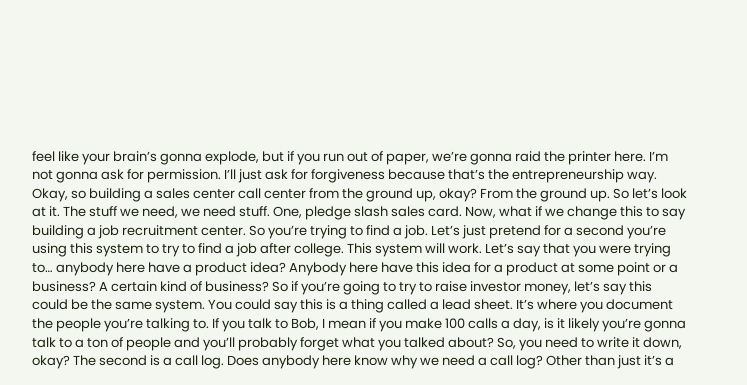feel like your brain’s gonna explode, but if you run out of paper, we’re gonna raid the printer here. I’m not gonna ask for permission. I’ll just ask for forgiveness because that’s the entrepreneurship way. Okay, so building a sales center call center from the ground up, okay? From the ground up. So let’s look at it. The stuff we need, we need stuff. One, pledge slash sales card. Now, what if we change this to say building a job recruitment center. So you’re trying to find a job. Let’s just pretend for a second you’re using this system to try to find a job after college. This system will work. Let’s say that you were trying to… anybody here have a product idea? Anybody here have this idea for a product at some point or a business? A certain kind of business? So if you’re going to try to raise investor money, let’s say this could be the same system. You could say this is a thing called a lead sheet. It’s where you document the people you’re talking to. If you talk to Bob, I mean if you make 100 calls a day, is it likely you’re gonna talk to a ton of people and you’ll probably forget what you talked about? So, you need to write it down, okay? The second is a call log. Does anybody here know why we need a call log? Other than just it’s a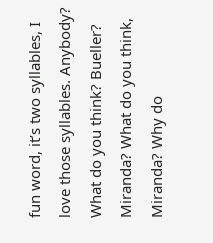fun word, it’s two syllables, I love those syllables. Anybody? What do you think? Bueller? Miranda? What do you think, Miranda? Why do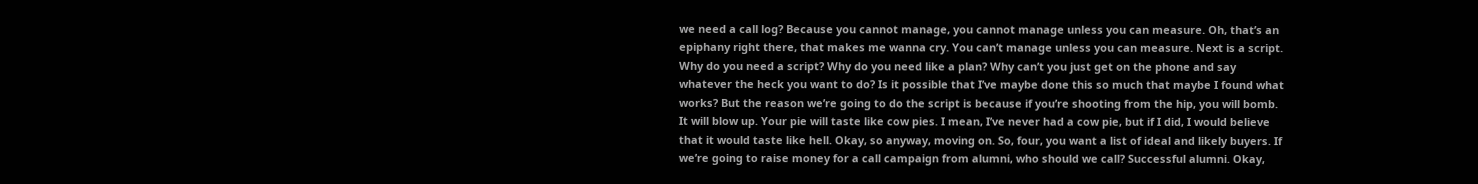we need a call log? Because you cannot manage, you cannot manage unless you can measure. Oh, that’s an epiphany right there, that makes me wanna cry. You can’t manage unless you can measure. Next is a script. Why do you need a script? Why do you need like a plan? Why can’t you just get on the phone and say whatever the heck you want to do? Is it possible that I’ve maybe done this so much that maybe I found what works? But the reason we’re going to do the script is because if you’re shooting from the hip, you will bomb. It will blow up. Your pie will taste like cow pies. I mean, I’ve never had a cow pie, but if I did, I would believe that it would taste like hell. Okay, so anyway, moving on. So, four, you want a list of ideal and likely buyers. If we’re going to raise money for a call campaign from alumni, who should we call? Successful alumni. Okay,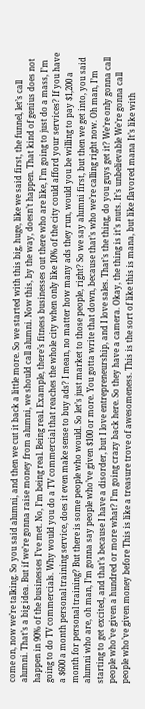come on, now we’re talking. So you said alumni, and then we cut it back a little more. So we started with this big, huge, like we said first, the funnel, let’s call alumni. That’s a big idea. But if we’re gonna raise money from alumni, we should call alumni. Now this, by the way, doesn’t happen. That kind of genius does not happen in 90% of the businesses I’ve met. No, I’m being real. Being real. Example, there’s fitness businesses out there who are like, I’m going to just do a mass, I’m going to do TV commercials. Why would you do a TV commercial that reaches the whole city when only like 10% of the city could afford your services? If you have a $600 a month personal training service, does it even make sense to buy ads? I mean, no matter how many ads they run, would you be willing to pay $1,200 a month for personal training? But there is some people who would. So let’s just market to those people, right? So we say alumni first, but then we get into, you said alumni who are, oh man, I’m gonna say people who’ve given $100 or more. You gotta write that down, because that’s who we’re calling right now. Oh man, I’m starting to get excited, and that’s because I have a disorder, but I love entrepreneurship, and I love sales. That’s the thing, do you guys get it? We’re only gonna call people who’ve given a hundred or more what? I’m going crazy back here. So they have a camera. Okay, the thing is it’s nuts. It’s unbelievable We’re gonna call people who’ve given money before This is like a treasure trove of awesomeness. This is the sort of like this is mana, but like flavored mana It’s like with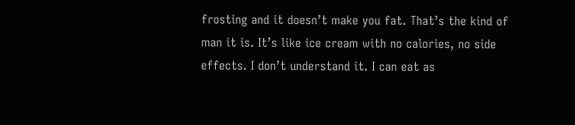frosting and it doesn’t make you fat. That’s the kind of man it is. It’s like ice cream with no calories, no side effects. I don’t understand it. I can eat as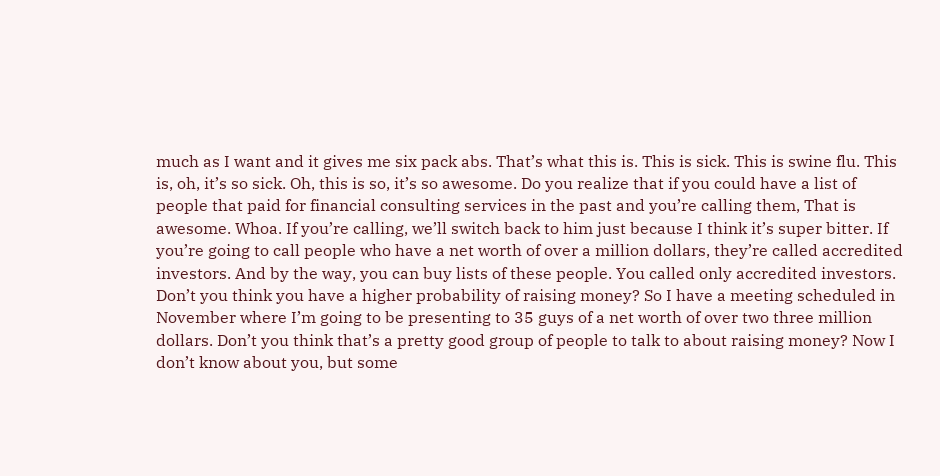much as I want and it gives me six pack abs. That’s what this is. This is sick. This is swine flu. This is, oh, it’s so sick. Oh, this is so, it’s so awesome. Do you realize that if you could have a list of people that paid for financial consulting services in the past and you’re calling them, That is awesome. Whoa. If you’re calling, we’ll switch back to him just because I think it’s super bitter. If you’re going to call people who have a net worth of over a million dollars, they’re called accredited investors. And by the way, you can buy lists of these people. You called only accredited investors. Don’t you think you have a higher probability of raising money? So I have a meeting scheduled in November where I’m going to be presenting to 35 guys of a net worth of over two three million dollars. Don’t you think that’s a pretty good group of people to talk to about raising money? Now I don’t know about you, but some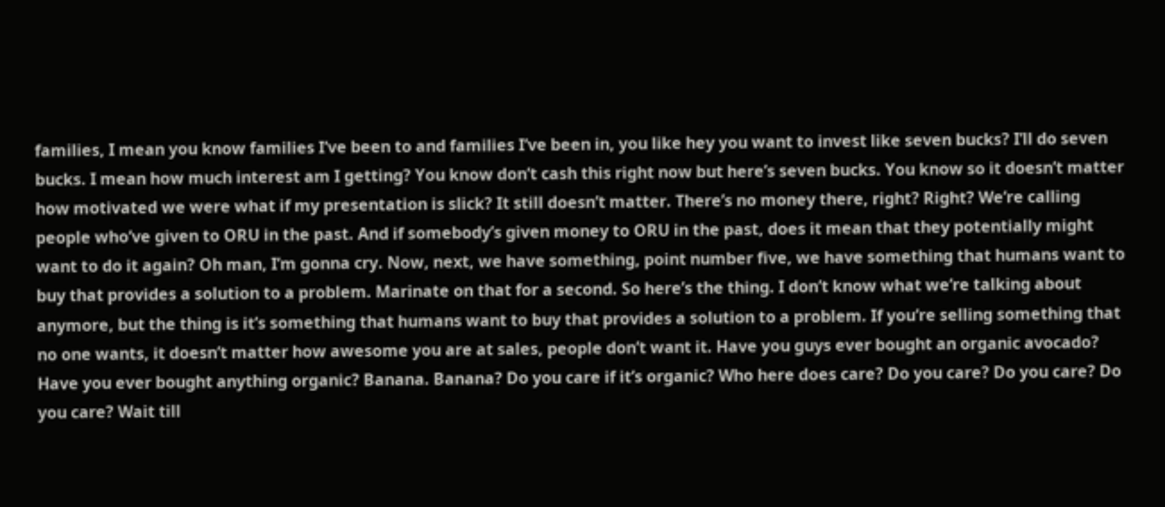families, I mean you know families I’ve been to and families I’ve been in, you like hey you want to invest like seven bucks? I’ll do seven bucks. I mean how much interest am I getting? You know don’t cash this right now but here’s seven bucks. You know so it doesn’t matter how motivated we were what if my presentation is slick? It still doesn’t matter. There’s no money there, right? Right? We’re calling people who’ve given to ORU in the past. And if somebody’s given money to ORU in the past, does it mean that they potentially might want to do it again? Oh man, I’m gonna cry. Now, next, we have something, point number five, we have something that humans want to buy that provides a solution to a problem. Marinate on that for a second. So here’s the thing. I don’t know what we’re talking about anymore, but the thing is it’s something that humans want to buy that provides a solution to a problem. If you’re selling something that no one wants, it doesn’t matter how awesome you are at sales, people don’t want it. Have you guys ever bought an organic avocado? Have you ever bought anything organic? Banana. Banana? Do you care if it’s organic? Who here does care? Do you care? Do you care? Do you care? Wait till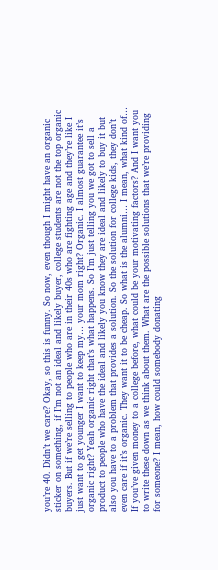you’re 40. Didn’t we care? Okay, so this is funny. So now, even though I might have an organic sticker on something, if I’m not an ideal and likely buyer, college students are not the top organic buyers. But if we’re selling to people who are in their 40s who are fighting age and they’re like I just want to get younger I want to keep my… your mom right? Organic. I almost guarantee it’s organic right? Yeah organic right that’s what happens. So I’m just telling you we got to sell a product to people who have the ideal and likely you know they are ideal and likely to buy it but also you have to a problem that provides a solution. So the solution for college kids, they don’t even care if it’s organic. They want it to be cheap. So what is the alumni… I mean, what kind of… If you’ve given money to a college before, what could be your motivating factors? And I want you to write these down as we think about them. What are the possible solutions that we’re providing for someone? I mean, how could somebody donating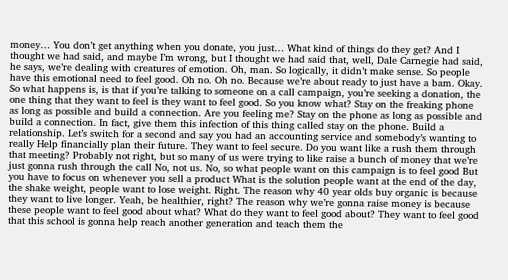money… You don’t get anything when you donate, you just… What kind of things do they get? And I thought we had said, and maybe I’m wrong, but I thought we had said that, well, Dale Carnegie had said, he says, we’re dealing with creatures of emotion. Oh, man. So logically, it didn’t make sense. So people have this emotional need to feel good. Oh no. Oh no. Because we’re about ready to just have a bam. Okay. So what happens is, is that if you’re talking to someone on a call campaign, you’re seeking a donation, the one thing that they want to feel is they want to feel good. So you know what? Stay on the freaking phone as long as possible and build a connection. Are you feeling me? Stay on the phone as long as possible and build a connection. In fact, give them this infection of this thing called stay on the phone. Build a relationship. Let’s switch for a second and say you had an accounting service and somebody’s wanting to really Help financially plan their future. They want to feel secure. Do you want like a rush them through that meeting? Probably not right, but so many of us were trying to like raise a bunch of money that we’re just gonna rush through the call No, not us. No, so what people want on this campaign is to feel good But you have to focus on whenever you sell a product What is the solution people want at the end of the day, the shake weight, people want to lose weight. Right. The reason why 40 year olds buy organic is because they want to live longer. Yeah, be healthier, right? The reason why we’re gonna raise money is because these people want to feel good about what? What do they want to feel good about? They want to feel good that this school is gonna help reach another generation and teach them the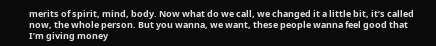merits of spirit, mind, body. Now what do we call, we changed it a little bit, it’s called now, the whole person. But you wanna, we want, these people wanna feel good that I’m giving money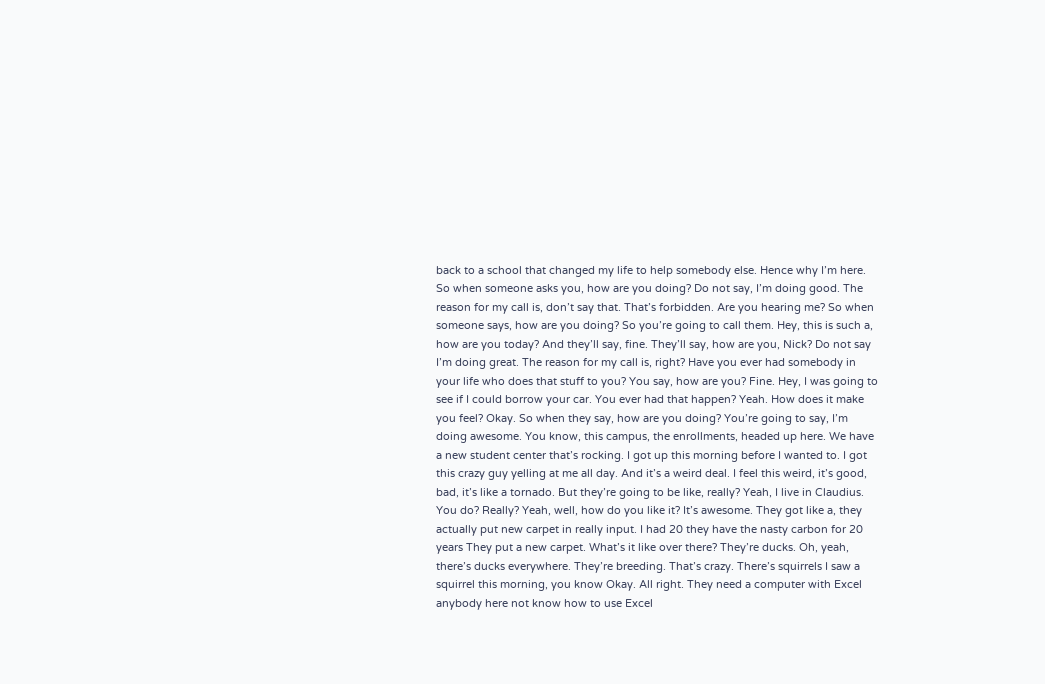back to a school that changed my life to help somebody else. Hence why I’m here. So when someone asks you, how are you doing? Do not say, I’m doing good. The reason for my call is, don’t say that. That’s forbidden. Are you hearing me? So when someone says, how are you doing? So you’re going to call them. Hey, this is such a, how are you today? And they’ll say, fine. They’ll say, how are you, Nick? Do not say I’m doing great. The reason for my call is, right? Have you ever had somebody in your life who does that stuff to you? You say, how are you? Fine. Hey, I was going to see if I could borrow your car. You ever had that happen? Yeah. How does it make you feel? Okay. So when they say, how are you doing? You’re going to say, I’m doing awesome. You know, this campus, the enrollments, headed up here. We have a new student center that’s rocking. I got up this morning before I wanted to. I got this crazy guy yelling at me all day. And it’s a weird deal. I feel this weird, it’s good, bad, it’s like a tornado. But they’re going to be like, really? Yeah, I live in Claudius. You do? Really? Yeah, well, how do you like it? It’s awesome. They got like a, they actually put new carpet in really input. I had 20 they have the nasty carbon for 20 years They put a new carpet. What’s it like over there? They’re ducks. Oh, yeah, there’s ducks everywhere. They’re breeding. That’s crazy. There’s squirrels I saw a squirrel this morning, you know Okay. All right. They need a computer with Excel anybody here not know how to use Excel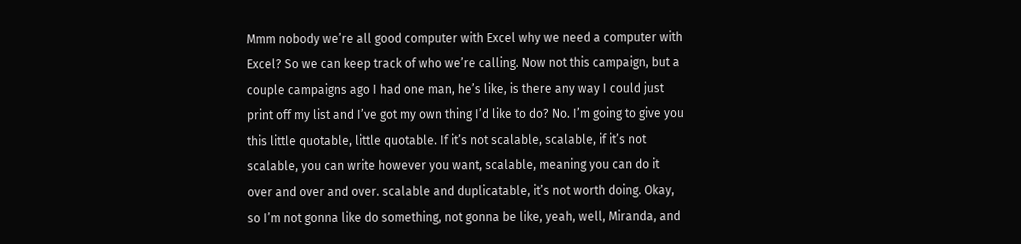Mmm nobody we’re all good computer with Excel why we need a computer with Excel? So we can keep track of who we’re calling. Now not this campaign, but a couple campaigns ago I had one man, he’s like, is there any way I could just print off my list and I’ve got my own thing I’d like to do? No. I’m going to give you this little quotable, little quotable. If it’s not scalable, scalable, if it’s not scalable, you can write however you want, scalable, meaning you can do it over and over and over. scalable and duplicatable, it’s not worth doing. Okay, so I’m not gonna like do something, not gonna be like, yeah, well, Miranda, and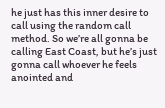he just has this inner desire to call using the random call method. So we’re all gonna be calling East Coast, but he’s just gonna call whoever he feels anointed and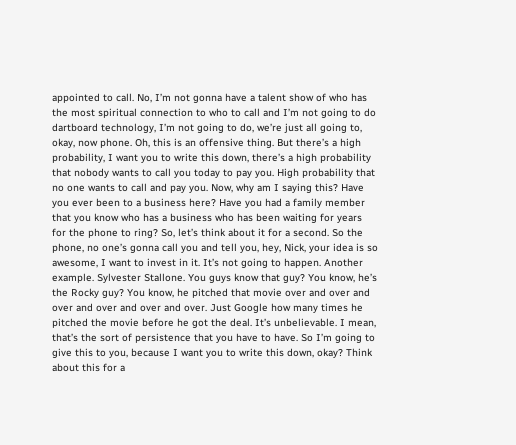appointed to call. No, I’m not gonna have a talent show of who has the most spiritual connection to who to call and I’m not going to do dartboard technology, I’m not going to do, we’re just all going to, okay, now phone. Oh, this is an offensive thing. But there’s a high probability, I want you to write this down, there’s a high probability that nobody wants to call you today to pay you. High probability that no one wants to call and pay you. Now, why am I saying this? Have you ever been to a business here? Have you had a family member that you know who has a business who has been waiting for years for the phone to ring? So, let’s think about it for a second. So the phone, no one’s gonna call you and tell you, hey, Nick, your idea is so awesome, I want to invest in it. It’s not going to happen. Another example. Sylvester Stallone. You guys know that guy? You know, he’s the Rocky guy? You know, he pitched that movie over and over and over and over and over and over. Just Google how many times he pitched the movie before he got the deal. It’s unbelievable. I mean, that’s the sort of persistence that you have to have. So I’m going to give this to you, because I want you to write this down, okay? Think about this for a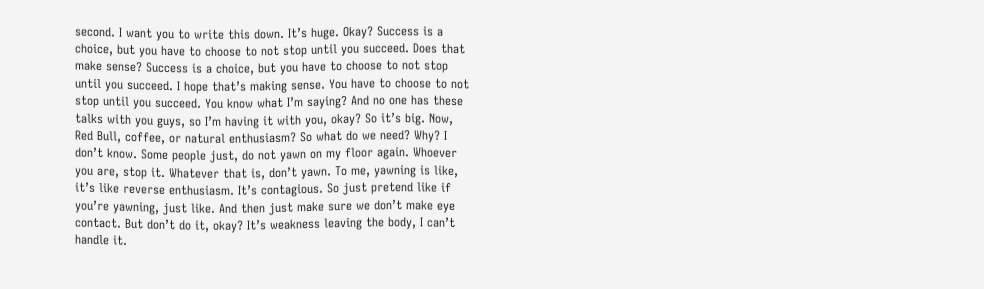second. I want you to write this down. It’s huge. Okay? Success is a choice, but you have to choose to not stop until you succeed. Does that make sense? Success is a choice, but you have to choose to not stop until you succeed. I hope that’s making sense. You have to choose to not stop until you succeed. You know what I’m saying? And no one has these talks with you guys, so I’m having it with you, okay? So it’s big. Now, Red Bull, coffee, or natural enthusiasm? So what do we need? Why? I don’t know. Some people just, do not yawn on my floor again. Whoever you are, stop it. Whatever that is, don’t yawn. To me, yawning is like, it’s like reverse enthusiasm. It’s contagious. So just pretend like if you’re yawning, just like. And then just make sure we don’t make eye contact. But don’t do it, okay? It’s weakness leaving the body, I can’t handle it.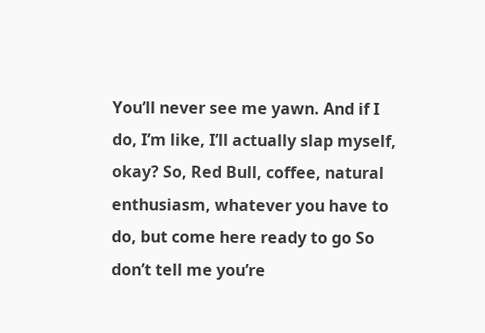You’ll never see me yawn. And if I do, I’m like, I’ll actually slap myself, okay? So, Red Bull, coffee, natural enthusiasm, whatever you have to do, but come here ready to go So don’t tell me you’re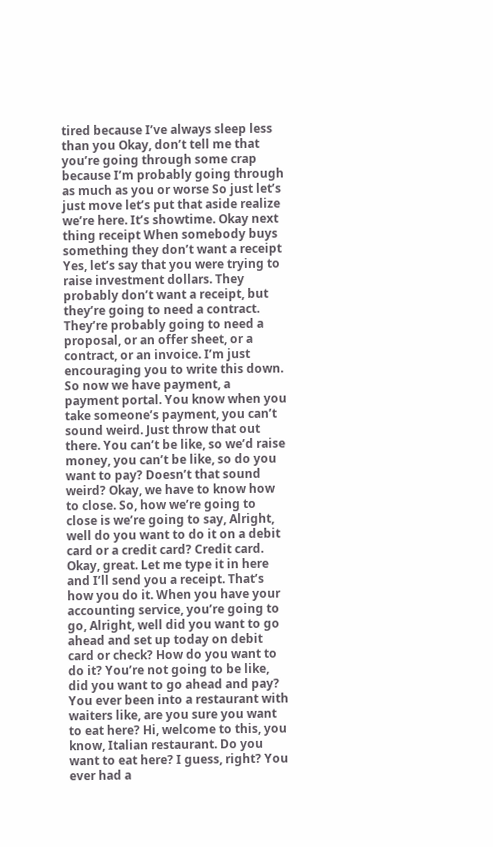tired because I’ve always sleep less than you Okay, don’t tell me that you’re going through some crap because I’m probably going through as much as you or worse So just let’s just move let’s put that aside realize we’re here. It’s showtime. Okay next thing receipt When somebody buys something they don’t want a receipt Yes, let’s say that you were trying to raise investment dollars. They probably don’t want a receipt, but they’re going to need a contract. They’re probably going to need a proposal, or an offer sheet, or a contract, or an invoice. I’m just encouraging you to write this down. So now we have payment, a payment portal. You know when you take someone’s payment, you can’t sound weird. Just throw that out there. You can’t be like, so we’d raise money, you can’t be like, so do you want to pay? Doesn’t that sound weird? Okay, we have to know how to close. So, how we’re going to close is we’re going to say, Alright, well do you want to do it on a debit card or a credit card? Credit card. Okay, great. Let me type it in here and I’ll send you a receipt. That’s how you do it. When you have your accounting service, you’re going to go, Alright, well did you want to go ahead and set up today on debit card or check? How do you want to do it? You’re not going to be like, did you want to go ahead and pay? You ever been into a restaurant with waiters like, are you sure you want to eat here? Hi, welcome to this, you know, Italian restaurant. Do you want to eat here? I guess, right? You ever had a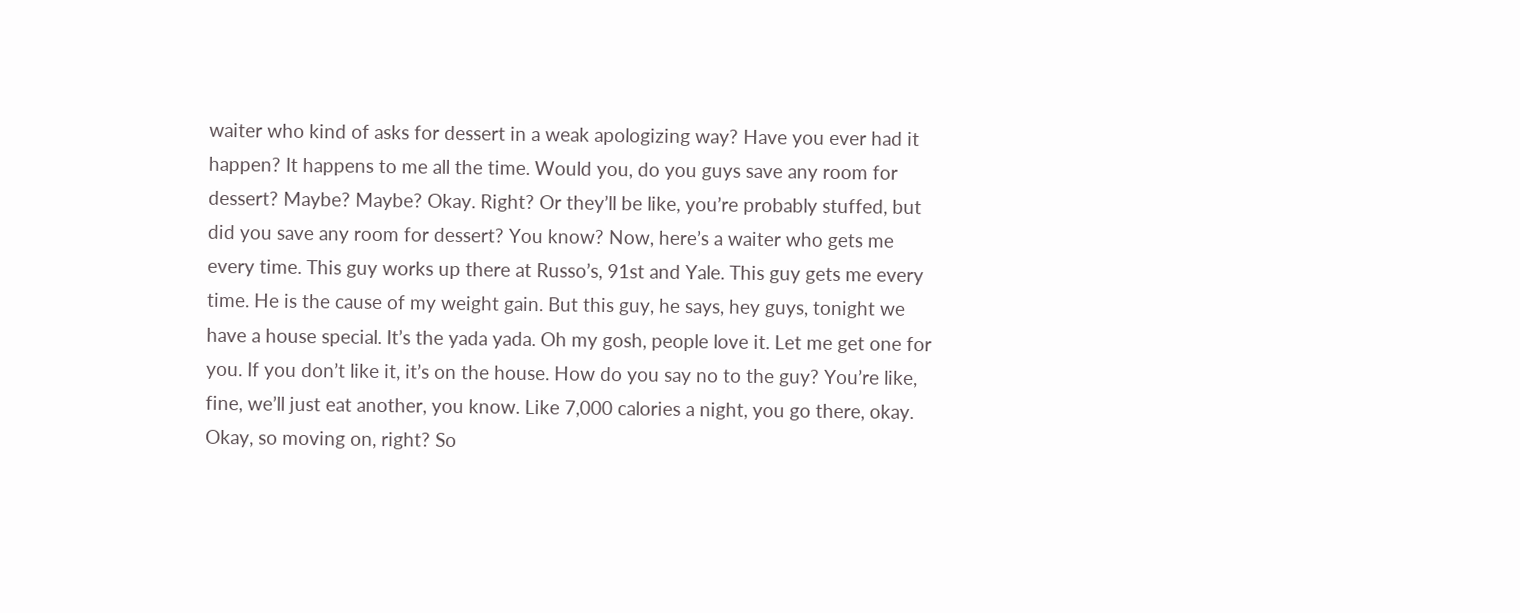waiter who kind of asks for dessert in a weak apologizing way? Have you ever had it happen? It happens to me all the time. Would you, do you guys save any room for dessert? Maybe? Maybe? Okay. Right? Or they’ll be like, you’re probably stuffed, but did you save any room for dessert? You know? Now, here’s a waiter who gets me every time. This guy works up there at Russo’s, 91st and Yale. This guy gets me every time. He is the cause of my weight gain. But this guy, he says, hey guys, tonight we have a house special. It’s the yada yada. Oh my gosh, people love it. Let me get one for you. If you don’t like it, it’s on the house. How do you say no to the guy? You’re like, fine, we’ll just eat another, you know. Like 7,000 calories a night, you go there, okay. Okay, so moving on, right? So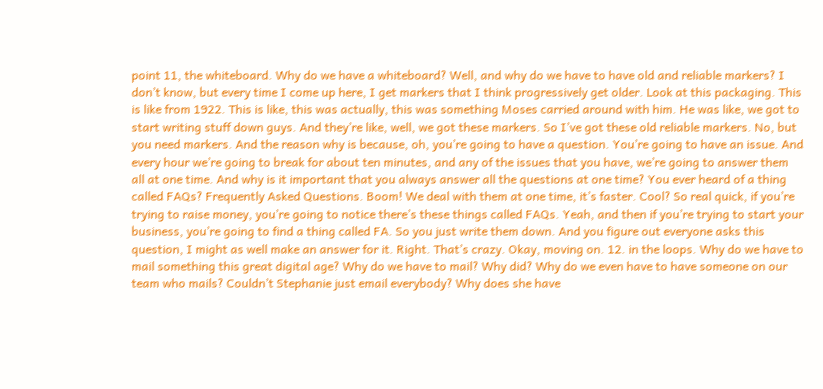point 11, the whiteboard. Why do we have a whiteboard? Well, and why do we have to have old and reliable markers? I don’t know, but every time I come up here, I get markers that I think progressively get older. Look at this packaging. This is like from 1922. This is like, this was actually, this was something Moses carried around with him. He was like, we got to start writing stuff down guys. And they’re like, well, we got these markers. So I’ve got these old reliable markers. No, but you need markers. And the reason why is because, oh, you’re going to have a question. You’re going to have an issue. And every hour we’re going to break for about ten minutes, and any of the issues that you have, we’re going to answer them all at one time. And why is it important that you always answer all the questions at one time? You ever heard of a thing called FAQs? Frequently Asked Questions. Boom! We deal with them at one time, it’s faster. Cool? So real quick, if you’re trying to raise money, you’re going to notice there’s these things called FAQs. Yeah, and then if you’re trying to start your business, you’re going to find a thing called FA. So you just write them down. And you figure out everyone asks this question, I might as well make an answer for it. Right. That’s crazy. Okay, moving on. 12. in the loops. Why do we have to mail something this great digital age? Why do we have to mail? Why did? Why do we even have to have someone on our team who mails? Couldn’t Stephanie just email everybody? Why does she have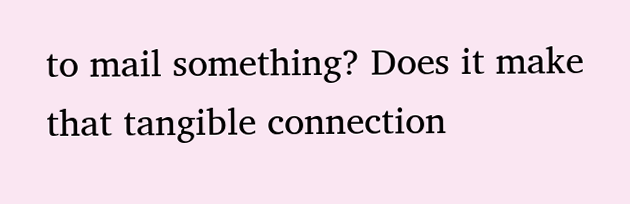to mail something? Does it make that tangible connection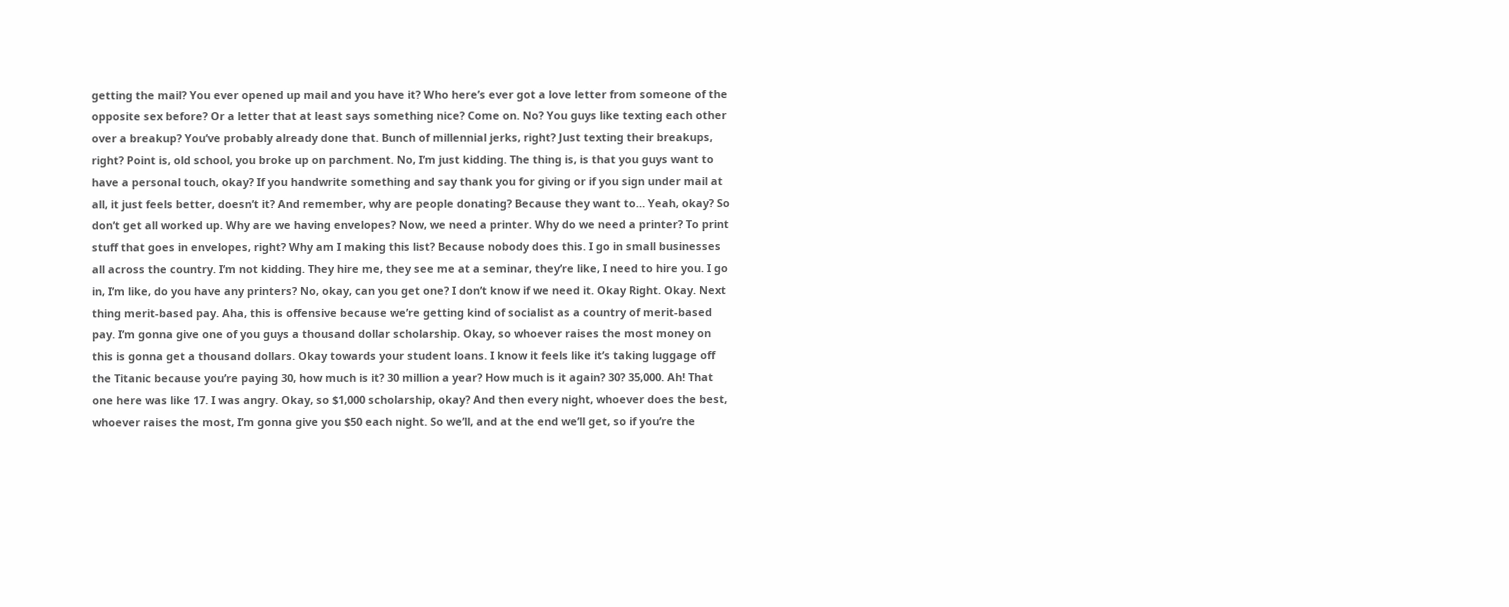getting the mail? You ever opened up mail and you have it? Who here’s ever got a love letter from someone of the opposite sex before? Or a letter that at least says something nice? Come on. No? You guys like texting each other over a breakup? You’ve probably already done that. Bunch of millennial jerks, right? Just texting their breakups, right? Point is, old school, you broke up on parchment. No, I’m just kidding. The thing is, is that you guys want to have a personal touch, okay? If you handwrite something and say thank you for giving or if you sign under mail at all, it just feels better, doesn’t it? And remember, why are people donating? Because they want to… Yeah, okay? So don’t get all worked up. Why are we having envelopes? Now, we need a printer. Why do we need a printer? To print stuff that goes in envelopes, right? Why am I making this list? Because nobody does this. I go in small businesses all across the country. I’m not kidding. They hire me, they see me at a seminar, they’re like, I need to hire you. I go in, I’m like, do you have any printers? No, okay, can you get one? I don’t know if we need it. Okay Right. Okay. Next thing merit-based pay. Aha, this is offensive because we’re getting kind of socialist as a country of merit-based pay. I’m gonna give one of you guys a thousand dollar scholarship. Okay, so whoever raises the most money on this is gonna get a thousand dollars. Okay towards your student loans. I know it feels like it’s taking luggage off the Titanic because you’re paying 30, how much is it? 30 million a year? How much is it again? 30? 35,000. Ah! That one here was like 17. I was angry. Okay, so $1,000 scholarship, okay? And then every night, whoever does the best, whoever raises the most, I’m gonna give you $50 each night. So we’ll, and at the end we’ll get, so if you’re the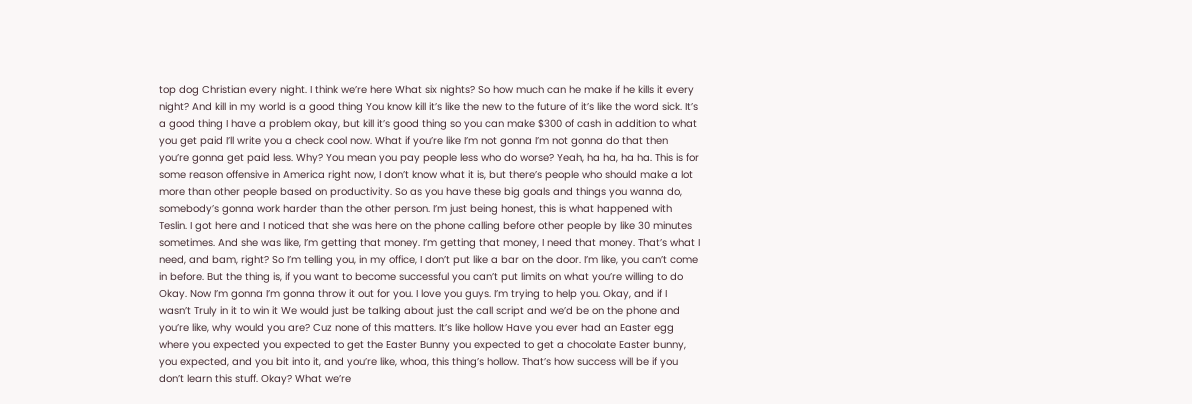top dog Christian every night. I think we’re here What six nights? So how much can he make if he kills it every night? And kill in my world is a good thing You know kill it’s like the new to the future of it’s like the word sick. It’s a good thing I have a problem okay, but kill it’s good thing so you can make $300 of cash in addition to what you get paid I’ll write you a check cool now. What if you’re like I’m not gonna I’m not gonna do that then you’re gonna get paid less. Why? You mean you pay people less who do worse? Yeah, ha ha, ha ha. This is for some reason offensive in America right now, I don’t know what it is, but there’s people who should make a lot more than other people based on productivity. So as you have these big goals and things you wanna do, somebody’s gonna work harder than the other person. I’m just being honest, this is what happened with Teslin. I got here and I noticed that she was here on the phone calling before other people by like 30 minutes sometimes. And she was like, I’m getting that money. I’m getting that money, I need that money. That’s what I need, and bam, right? So I’m telling you, in my office, I don’t put like a bar on the door. I’m like, you can’t come in before. But the thing is, if you want to become successful you can’t put limits on what you’re willing to do Okay. Now I’m gonna I’m gonna throw it out for you. I love you guys. I’m trying to help you. Okay, and if I wasn’t Truly in it to win it We would just be talking about just the call script and we’d be on the phone and you’re like, why would you are? Cuz none of this matters. It’s like hollow Have you ever had an Easter egg where you expected you expected to get the Easter Bunny you expected to get a chocolate Easter bunny, you expected, and you bit into it, and you’re like, whoa, this thing’s hollow. That’s how success will be if you don’t learn this stuff. Okay? What we’re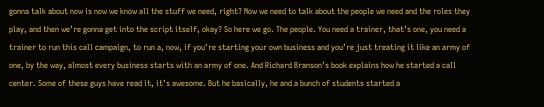gonna talk about now is now we know all the stuff we need, right? Now we need to talk about the people we need and the roles they play, and then we’re gonna get into the script itself, okay? So here we go. The people. You need a trainer, that’s one, you need a trainer to run this call campaign, to run a, now, if you’re starting your own business and you’re just treating it like an army of one, by the way, almost every business starts with an army of one. And Richard Branson’s book explains how he started a call center. Some of these guys have read it, it’s awesome. But he basically, he and a bunch of students started a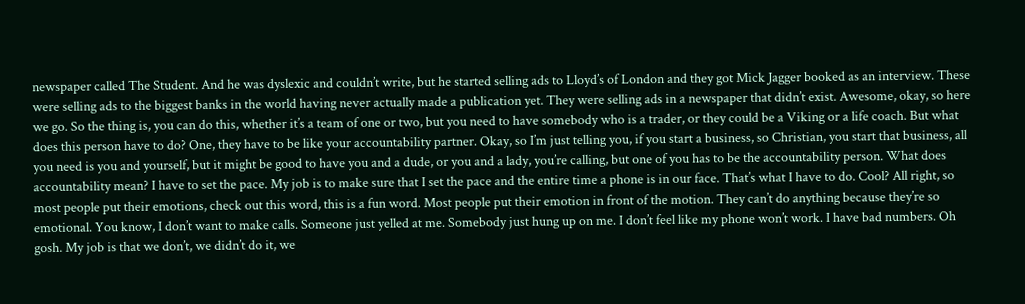newspaper called The Student. And he was dyslexic and couldn’t write, but he started selling ads to Lloyd’s of London and they got Mick Jagger booked as an interview. These were selling ads to the biggest banks in the world having never actually made a publication yet. They were selling ads in a newspaper that didn’t exist. Awesome, okay, so here we go. So the thing is, you can do this, whether it’s a team of one or two, but you need to have somebody who is a trader, or they could be a Viking or a life coach. But what does this person have to do? One, they have to be like your accountability partner. Okay, so I’m just telling you, if you start a business, so Christian, you start that business, all you need is you and yourself, but it might be good to have you and a dude, or you and a lady, you’re calling, but one of you has to be the accountability person. What does accountability mean? I have to set the pace. My job is to make sure that I set the pace and the entire time a phone is in our face. That’s what I have to do. Cool? All right, so most people put their emotions, check out this word, this is a fun word. Most people put their emotion in front of the motion. They can’t do anything because they’re so emotional. You know, I don’t want to make calls. Someone just yelled at me. Somebody just hung up on me. I don’t feel like my phone won’t work. I have bad numbers. Oh gosh. My job is that we don’t, we didn’t do it, we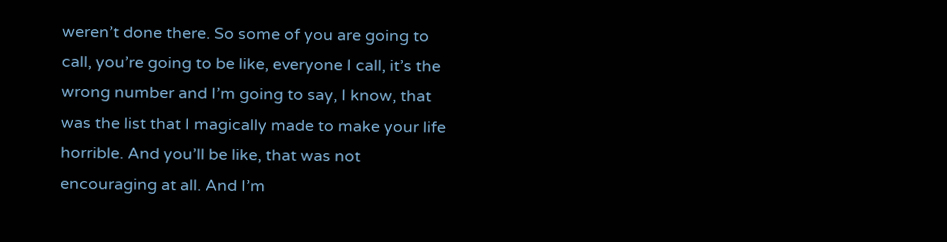weren’t done there. So some of you are going to call, you’re going to be like, everyone I call, it’s the wrong number and I’m going to say, I know, that was the list that I magically made to make your life horrible. And you’ll be like, that was not encouraging at all. And I’m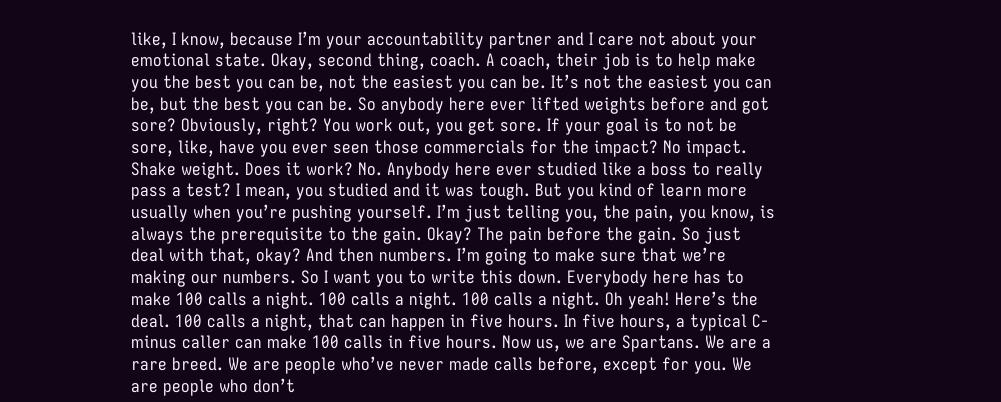like, I know, because I’m your accountability partner and I care not about your emotional state. Okay, second thing, coach. A coach, their job is to help make you the best you can be, not the easiest you can be. It’s not the easiest you can be, but the best you can be. So anybody here ever lifted weights before and got sore? Obviously, right? You work out, you get sore. If your goal is to not be sore, like, have you ever seen those commercials for the impact? No impact. Shake weight. Does it work? No. Anybody here ever studied like a boss to really pass a test? I mean, you studied and it was tough. But you kind of learn more usually when you’re pushing yourself. I’m just telling you, the pain, you know, is always the prerequisite to the gain. Okay? The pain before the gain. So just deal with that, okay? And then numbers. I’m going to make sure that we’re making our numbers. So I want you to write this down. Everybody here has to make 100 calls a night. 100 calls a night. 100 calls a night. Oh yeah! Here’s the deal. 100 calls a night, that can happen in five hours. In five hours, a typical C-minus caller can make 100 calls in five hours. Now us, we are Spartans. We are a rare breed. We are people who’ve never made calls before, except for you. We are people who don’t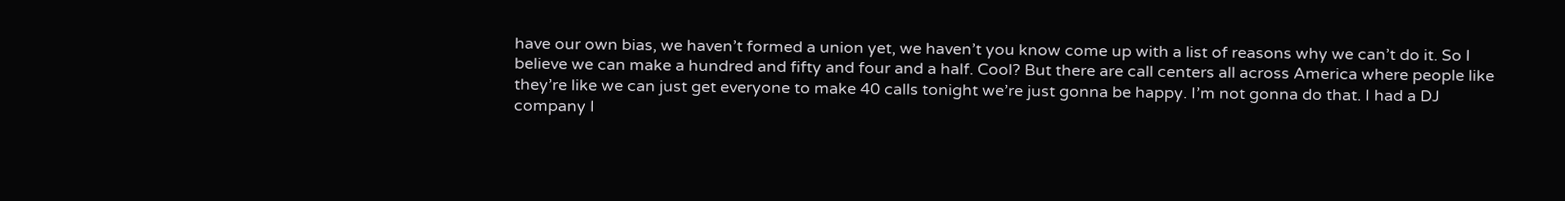have our own bias, we haven’t formed a union yet, we haven’t you know come up with a list of reasons why we can’t do it. So I believe we can make a hundred and fifty and four and a half. Cool? But there are call centers all across America where people like they’re like we can just get everyone to make 40 calls tonight we’re just gonna be happy. I’m not gonna do that. I had a DJ company I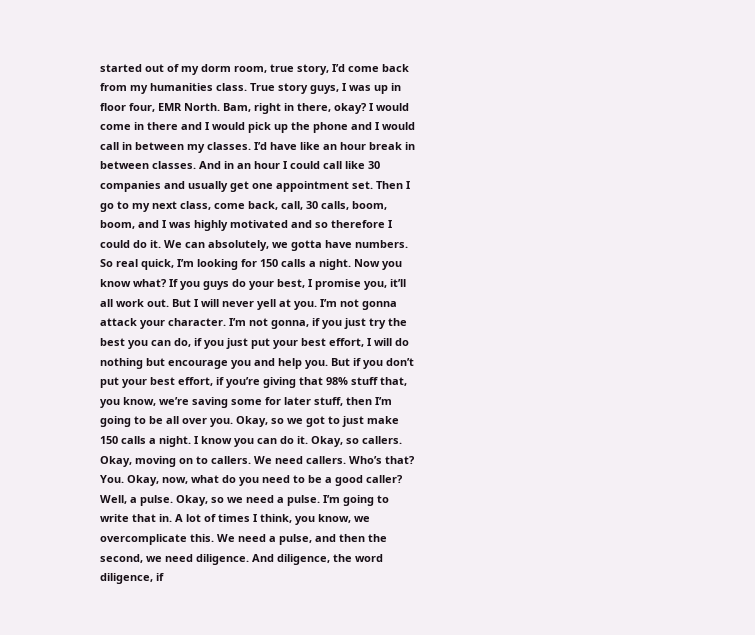started out of my dorm room, true story, I’d come back from my humanities class. True story guys, I was up in floor four, EMR North. Bam, right in there, okay? I would come in there and I would pick up the phone and I would call in between my classes. I’d have like an hour break in between classes. And in an hour I could call like 30 companies and usually get one appointment set. Then I go to my next class, come back, call, 30 calls, boom, boom, and I was highly motivated and so therefore I could do it. We can absolutely, we gotta have numbers. So real quick, I’m looking for 150 calls a night. Now you know what? If you guys do your best, I promise you, it’ll all work out. But I will never yell at you. I’m not gonna attack your character. I’m not gonna, if you just try the best you can do, if you just put your best effort, I will do nothing but encourage you and help you. But if you don’t put your best effort, if you’re giving that 98% stuff that, you know, we’re saving some for later stuff, then I’m going to be all over you. Okay, so we got to just make 150 calls a night. I know you can do it. Okay, so callers. Okay, moving on to callers. We need callers. Who’s that? You. Okay, now, what do you need to be a good caller? Well, a pulse. Okay, so we need a pulse. I’m going to write that in. A lot of times I think, you know, we overcomplicate this. We need a pulse, and then the second, we need diligence. And diligence, the word diligence, if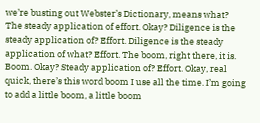we’re busting out Webster’s Dictionary, means what? The steady application of effort. Okay? Diligence is the steady application of? Effort. Diligence is the steady application of what? Effort. The boom, right there, it is. Boom. Okay? Steady application of? Effort. Okay, real quick, there’s this word boom I use all the time. I’m going to add a little boom, a little boom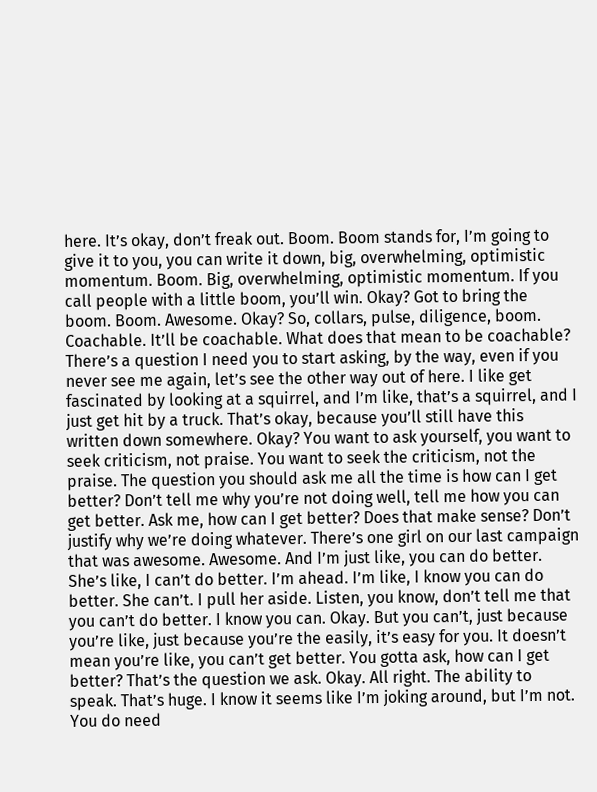here. It’s okay, don’t freak out. Boom. Boom stands for, I’m going to give it to you, you can write it down, big, overwhelming, optimistic momentum. Boom. Big, overwhelming, optimistic momentum. If you call people with a little boom, you’ll win. Okay? Got to bring the boom. Boom. Awesome. Okay? So, collars, pulse, diligence, boom. Coachable. It’ll be coachable. What does that mean to be coachable? There’s a question I need you to start asking, by the way, even if you never see me again, let’s see the other way out of here. I like get fascinated by looking at a squirrel, and I’m like, that’s a squirrel, and I just get hit by a truck. That’s okay, because you’ll still have this written down somewhere. Okay? You want to ask yourself, you want to seek criticism, not praise. You want to seek the criticism, not the praise. The question you should ask me all the time is how can I get better? Don’t tell me why you’re not doing well, tell me how you can get better. Ask me, how can I get better? Does that make sense? Don’t justify why we’re doing whatever. There’s one girl on our last campaign that was awesome. Awesome. And I’m just like, you can do better. She’s like, I can’t do better. I’m ahead. I’m like, I know you can do better. She can’t. I pull her aside. Listen, you know, don’t tell me that you can’t do better. I know you can. Okay. But you can’t, just because you’re like, just because you’re the easily, it’s easy for you. It doesn’t mean you’re like, you can’t get better. You gotta ask, how can I get better? That’s the question we ask. Okay. All right. The ability to speak. That’s huge. I know it seems like I’m joking around, but I’m not. You do need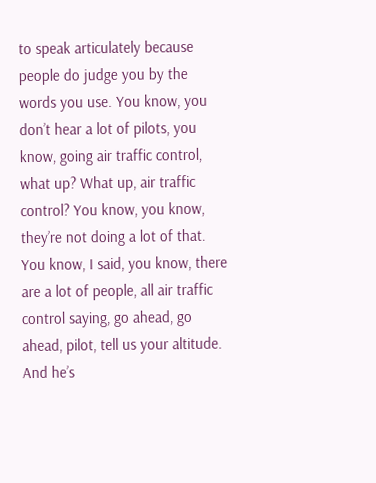to speak articulately because people do judge you by the words you use. You know, you don’t hear a lot of pilots, you know, going air traffic control, what up? What up, air traffic control? You know, you know, they’re not doing a lot of that. You know, I said, you know, there are a lot of people, all air traffic control saying, go ahead, go ahead, pilot, tell us your altitude. And he’s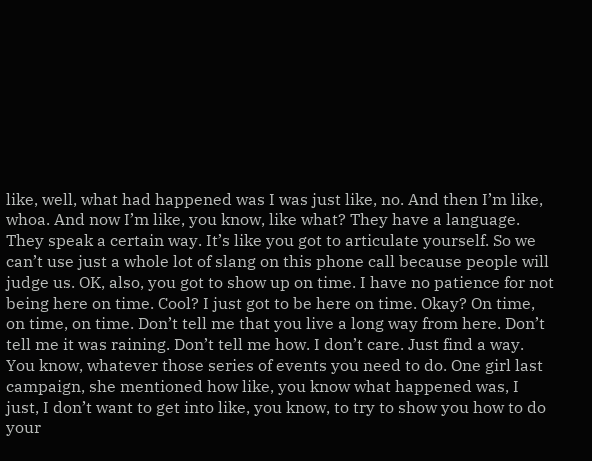like, well, what had happened was I was just like, no. And then I’m like, whoa. And now I’m like, you know, like what? They have a language. They speak a certain way. It’s like you got to articulate yourself. So we can’t use just a whole lot of slang on this phone call because people will judge us. OK, also, you got to show up on time. I have no patience for not being here on time. Cool? I just got to be here on time. Okay? On time, on time, on time. Don’t tell me that you live a long way from here. Don’t tell me it was raining. Don’t tell me how. I don’t care. Just find a way. You know, whatever those series of events you need to do. One girl last campaign, she mentioned how like, you know what happened was, I just, I don’t want to get into like, you know, to try to show you how to do your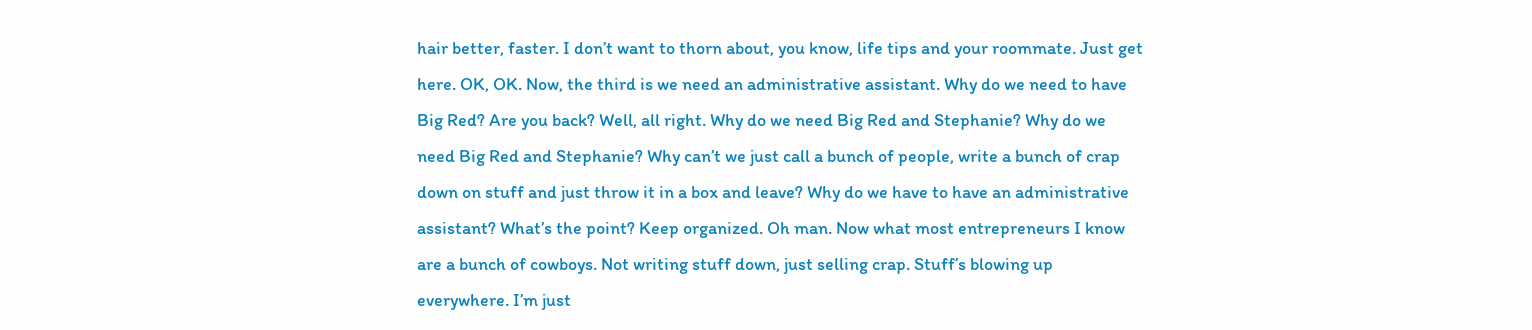hair better, faster. I don’t want to thorn about, you know, life tips and your roommate. Just get here. OK, OK. Now, the third is we need an administrative assistant. Why do we need to have Big Red? Are you back? Well, all right. Why do we need Big Red and Stephanie? Why do we need Big Red and Stephanie? Why can’t we just call a bunch of people, write a bunch of crap down on stuff and just throw it in a box and leave? Why do we have to have an administrative assistant? What’s the point? Keep organized. Oh man. Now what most entrepreneurs I know are a bunch of cowboys. Not writing stuff down, just selling crap. Stuff’s blowing up everywhere. I’m just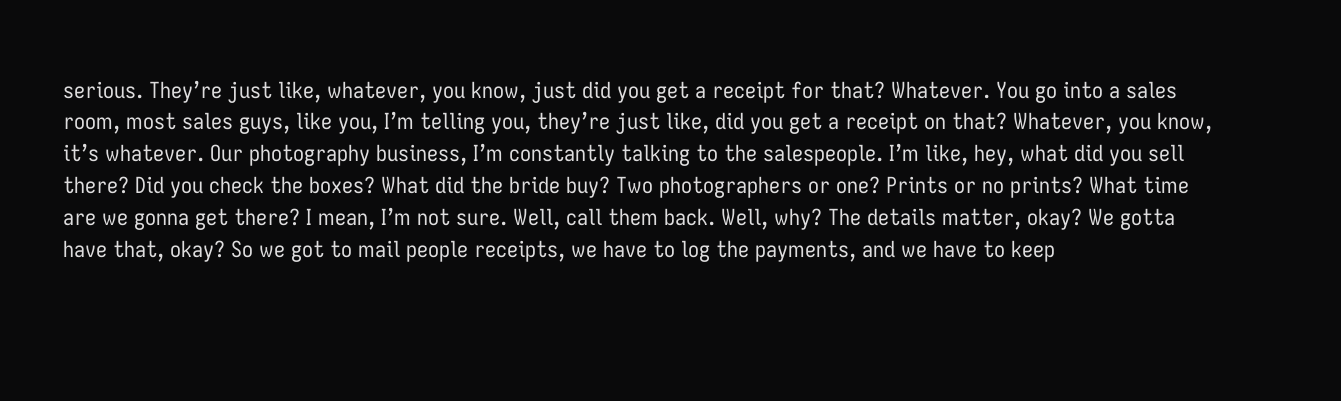serious. They’re just like, whatever, you know, just did you get a receipt for that? Whatever. You go into a sales room, most sales guys, like you, I’m telling you, they’re just like, did you get a receipt on that? Whatever, you know, it’s whatever. Our photography business, I’m constantly talking to the salespeople. I’m like, hey, what did you sell there? Did you check the boxes? What did the bride buy? Two photographers or one? Prints or no prints? What time are we gonna get there? I mean, I’m not sure. Well, call them back. Well, why? The details matter, okay? We gotta have that, okay? So we got to mail people receipts, we have to log the payments, and we have to keep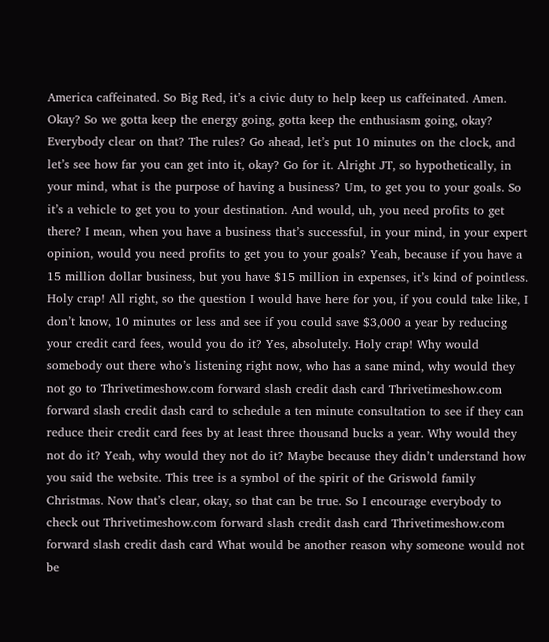America caffeinated. So Big Red, it’s a civic duty to help keep us caffeinated. Amen. Okay? So we gotta keep the energy going, gotta keep the enthusiasm going, okay? Everybody clear on that? The rules? Go ahead, let’s put 10 minutes on the clock, and let’s see how far you can get into it, okay? Go for it. Alright JT, so hypothetically, in your mind, what is the purpose of having a business? Um, to get you to your goals. So it’s a vehicle to get you to your destination. And would, uh, you need profits to get there? I mean, when you have a business that’s successful, in your mind, in your expert opinion, would you need profits to get you to your goals? Yeah, because if you have a 15 million dollar business, but you have $15 million in expenses, it’s kind of pointless. Holy crap! All right, so the question I would have here for you, if you could take like, I don’t know, 10 minutes or less and see if you could save $3,000 a year by reducing your credit card fees, would you do it? Yes, absolutely. Holy crap! Why would somebody out there who’s listening right now, who has a sane mind, why would they not go to Thrivetimeshow.com forward slash credit dash card Thrivetimeshow.com forward slash credit dash card to schedule a ten minute consultation to see if they can reduce their credit card fees by at least three thousand bucks a year. Why would they not do it? Yeah, why would they not do it? Maybe because they didn’t understand how you said the website. This tree is a symbol of the spirit of the Griswold family Christmas. Now that’s clear, okay, so that can be true. So I encourage everybody to check out Thrivetimeshow.com forward slash credit dash card Thrivetimeshow.com forward slash credit dash card What would be another reason why someone would not be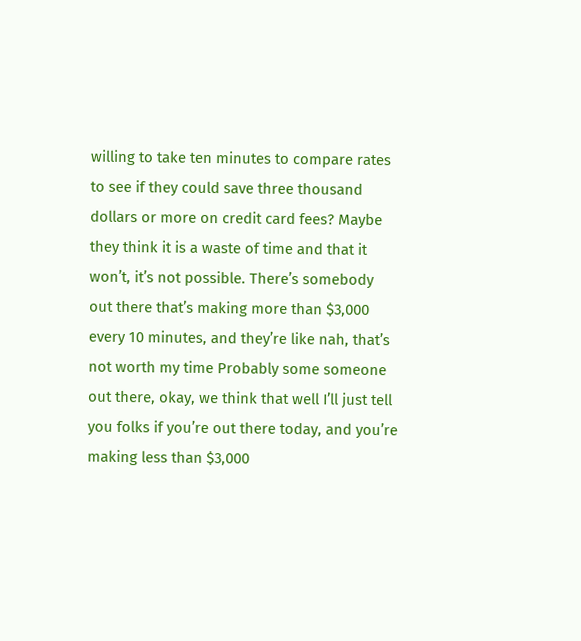willing to take ten minutes to compare rates to see if they could save three thousand dollars or more on credit card fees? Maybe they think it is a waste of time and that it won’t, it’s not possible. There’s somebody out there that’s making more than $3,000 every 10 minutes, and they’re like nah, that’s not worth my time Probably some someone out there, okay, we think that well I’ll just tell you folks if you’re out there today, and you’re making less than $3,000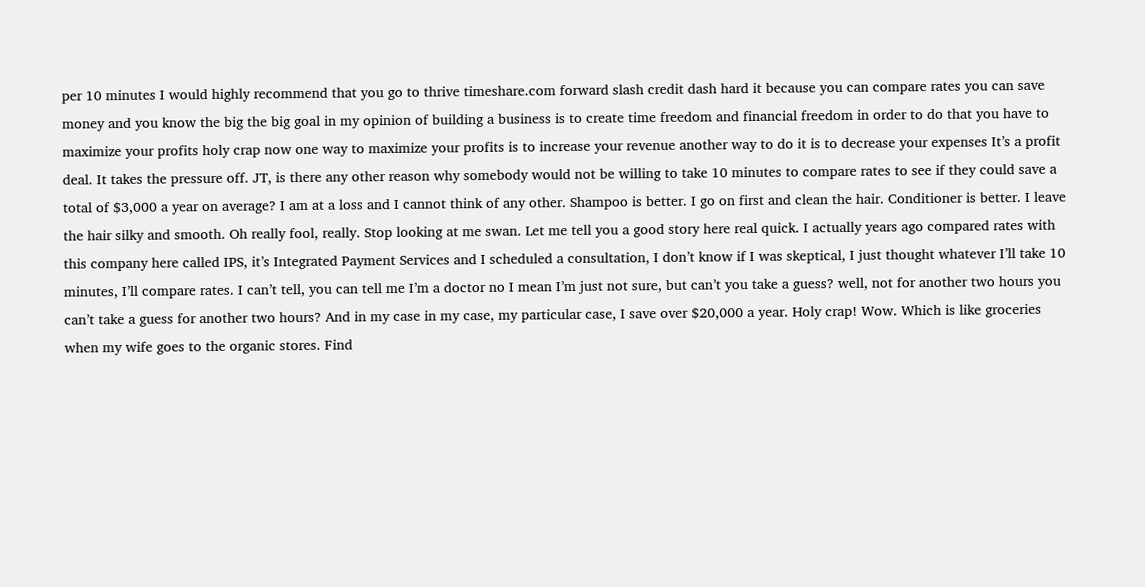per 10 minutes I would highly recommend that you go to thrive timeshare.com forward slash credit dash hard it because you can compare rates you can save money and you know the big the big goal in my opinion of building a business is to create time freedom and financial freedom in order to do that you have to maximize your profits holy crap now one way to maximize your profits is to increase your revenue another way to do it is to decrease your expenses It’s a profit deal. It takes the pressure off. JT, is there any other reason why somebody would not be willing to take 10 minutes to compare rates to see if they could save a total of $3,000 a year on average? I am at a loss and I cannot think of any other. Shampoo is better. I go on first and clean the hair. Conditioner is better. I leave the hair silky and smooth. Oh really fool, really. Stop looking at me swan. Let me tell you a good story here real quick. I actually years ago compared rates with this company here called IPS, it’s Integrated Payment Services and I scheduled a consultation, I don’t know if I was skeptical, I just thought whatever I’ll take 10 minutes, I’ll compare rates. I can’t tell, you can tell me I’m a doctor no I mean I’m just not sure, but can’t you take a guess? well, not for another two hours you can’t take a guess for another two hours? And in my case in my case, my particular case, I save over $20,000 a year. Holy crap! Wow. Which is like groceries when my wife goes to the organic stores. Find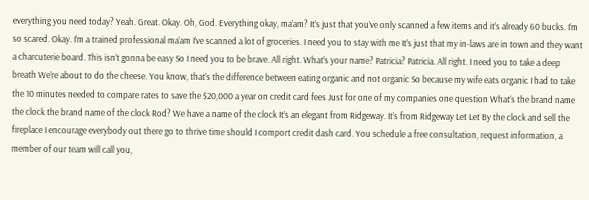everything you need today? Yeah. Great. Okay. Oh, God. Everything okay, ma’am? It’s just that you’ve only scanned a few items and it’s already 60 bucks. I’m so scared. Okay. I’m a trained professional ma’am I’ve scanned a lot of groceries. I need you to stay with me It’s just that my in-laws are in town and they want a charcuterie board. This isn’t gonna be easy So I need you to be brave. All right. What’s your name? Patricia? Patricia. All right. I need you to take a deep breath We’re about to do the cheese. You know, that’s the difference between eating organic and not organic So because my wife eats organic I had to take the 10 minutes needed to compare rates to save the $20,000 a year on credit card fees Just for one of my companies one question What’s the brand name the clock the brand name of the clock Rod? We have a name of the clock It’s an elegant from Ridgeway. It’s from Ridgeway Let Let By the clock and sell the fireplace I encourage everybody out there go to thrive time should I comport credit dash card. You schedule a free consultation, request information, a member of our team will call you,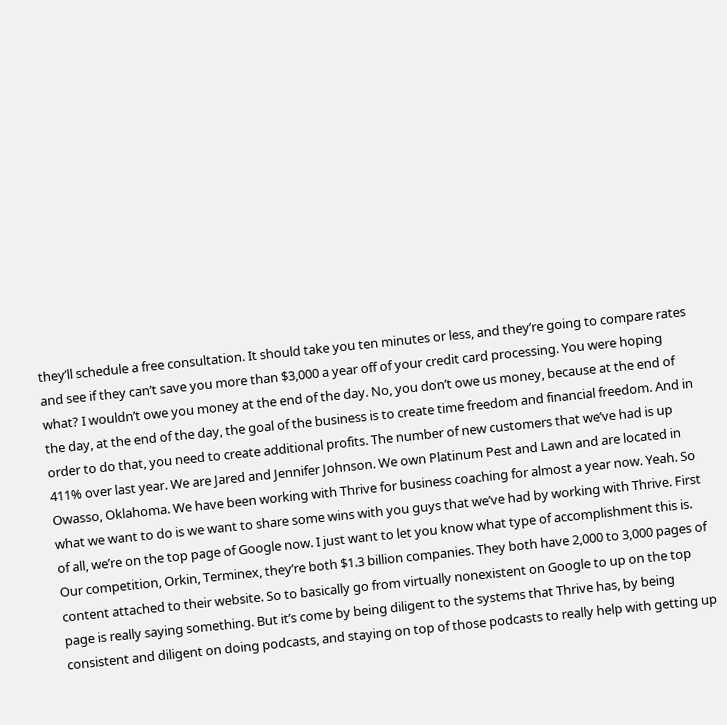they’ll schedule a free consultation. It should take you ten minutes or less, and they’re going to compare rates and see if they can’t save you more than $3,000 a year off of your credit card processing. You were hoping what? I wouldn’t owe you money at the end of the day. No, you don’t owe us money, because at the end of the day, at the end of the day, the goal of the business is to create time freedom and financial freedom. And in order to do that, you need to create additional profits. The number of new customers that we’ve had is up 411% over last year. We are Jared and Jennifer Johnson. We own Platinum Pest and Lawn and are located in Owasso, Oklahoma. We have been working with Thrive for business coaching for almost a year now. Yeah. So what we want to do is we want to share some wins with you guys that we’ve had by working with Thrive. First of all, we’re on the top page of Google now. I just want to let you know what type of accomplishment this is. Our competition, Orkin, Terminex, they’re both $1.3 billion companies. They both have 2,000 to 3,000 pages of content attached to their website. So to basically go from virtually nonexistent on Google to up on the top page is really saying something. But it’s come by being diligent to the systems that Thrive has, by being consistent and diligent on doing podcasts, and staying on top of those podcasts to really help with getting up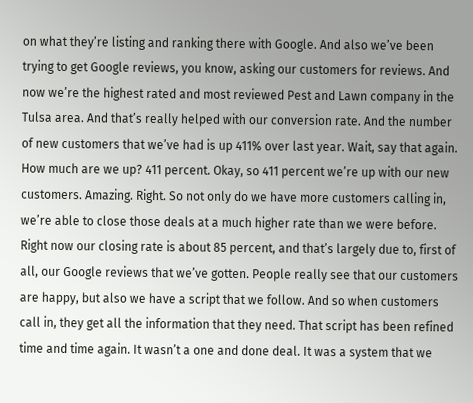on what they’re listing and ranking there with Google. And also we’ve been trying to get Google reviews, you know, asking our customers for reviews. And now we’re the highest rated and most reviewed Pest and Lawn company in the Tulsa area. And that’s really helped with our conversion rate. And the number of new customers that we’ve had is up 411% over last year. Wait, say that again. How much are we up? 411 percent. Okay, so 411 percent we’re up with our new customers. Amazing. Right. So not only do we have more customers calling in, we’re able to close those deals at a much higher rate than we were before. Right now our closing rate is about 85 percent, and that’s largely due to, first of all, our Google reviews that we’ve gotten. People really see that our customers are happy, but also we have a script that we follow. And so when customers call in, they get all the information that they need. That script has been refined time and time again. It wasn’t a one and done deal. It was a system that we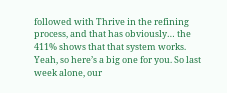followed with Thrive in the refining process, and that has obviously… the 411% shows that that system works. Yeah, so here’s a big one for you. So last week alone, our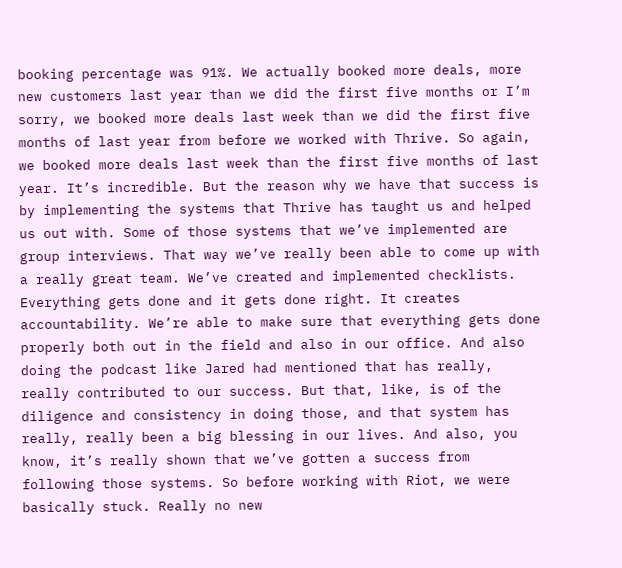booking percentage was 91%. We actually booked more deals, more new customers last year than we did the first five months or I’m sorry, we booked more deals last week than we did the first five months of last year from before we worked with Thrive. So again, we booked more deals last week than the first five months of last year. It’s incredible. But the reason why we have that success is by implementing the systems that Thrive has taught us and helped us out with. Some of those systems that we’ve implemented are group interviews. That way we’ve really been able to come up with a really great team. We’ve created and implemented checklists. Everything gets done and it gets done right. It creates accountability. We’re able to make sure that everything gets done properly both out in the field and also in our office. And also doing the podcast like Jared had mentioned that has really, really contributed to our success. But that, like, is of the diligence and consistency in doing those, and that system has really, really been a big blessing in our lives. And also, you know, it’s really shown that we’ve gotten a success from following those systems. So before working with Riot, we were basically stuck. Really no new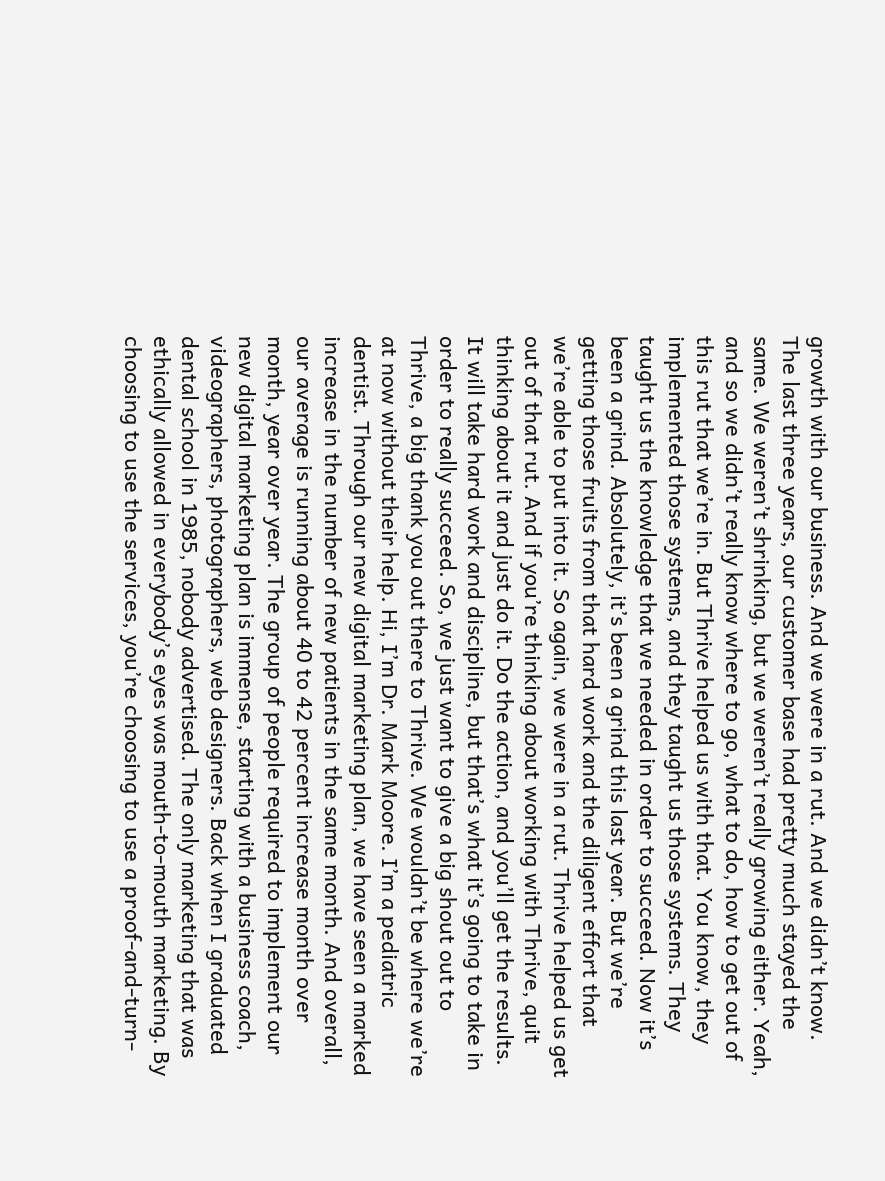growth with our business. And we were in a rut. And we didn’t know. The last three years, our customer base had pretty much stayed the same. We weren’t shrinking, but we weren’t really growing either. Yeah, and so we didn’t really know where to go, what to do, how to get out of this rut that we’re in. But Thrive helped us with that. You know, they implemented those systems, and they taught us those systems. They taught us the knowledge that we needed in order to succeed. Now it’s been a grind. Absolutely, it’s been a grind this last year. But we’re getting those fruits from that hard work and the diligent effort that we’re able to put into it. So again, we were in a rut. Thrive helped us get out of that rut. And if you’re thinking about working with Thrive, quit thinking about it and just do it. Do the action, and you’ll get the results. It will take hard work and discipline, but that’s what it’s going to take in order to really succeed. So, we just want to give a big shout out to Thrive, a big thank you out there to Thrive. We wouldn’t be where we’re at now without their help. Hi, I’m Dr. Mark Moore. I’m a pediatric dentist. Through our new digital marketing plan, we have seen a marked increase in the number of new patients in the same month. And overall, our average is running about 40 to 42 percent increase month over month, year over year. The group of people required to implement our new digital marketing plan is immense, starting with a business coach, videographers, photographers, web designers. Back when I graduated dental school in 1985, nobody advertised. The only marketing that was ethically allowed in everybody’s eyes was mouth-to-mouth marketing. By choosing to use the services, you’re choosing to use a proof-and-turn-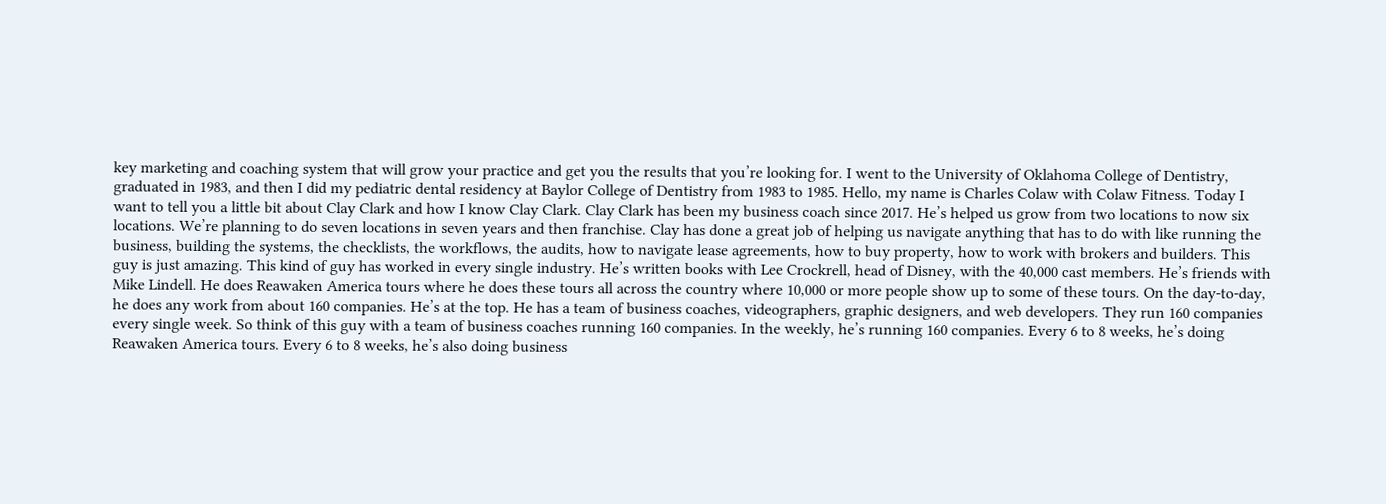key marketing and coaching system that will grow your practice and get you the results that you’re looking for. I went to the University of Oklahoma College of Dentistry, graduated in 1983, and then I did my pediatric dental residency at Baylor College of Dentistry from 1983 to 1985. Hello, my name is Charles Colaw with Colaw Fitness. Today I want to tell you a little bit about Clay Clark and how I know Clay Clark. Clay Clark has been my business coach since 2017. He’s helped us grow from two locations to now six locations. We’re planning to do seven locations in seven years and then franchise. Clay has done a great job of helping us navigate anything that has to do with like running the business, building the systems, the checklists, the workflows, the audits, how to navigate lease agreements, how to buy property, how to work with brokers and builders. This guy is just amazing. This kind of guy has worked in every single industry. He’s written books with Lee Crockrell, head of Disney, with the 40,000 cast members. He’s friends with Mike Lindell. He does Reawaken America tours where he does these tours all across the country where 10,000 or more people show up to some of these tours. On the day-to-day, he does any work from about 160 companies. He’s at the top. He has a team of business coaches, videographers, graphic designers, and web developers. They run 160 companies every single week. So think of this guy with a team of business coaches running 160 companies. In the weekly, he’s running 160 companies. Every 6 to 8 weeks, he’s doing Reawaken America tours. Every 6 to 8 weeks, he’s also doing business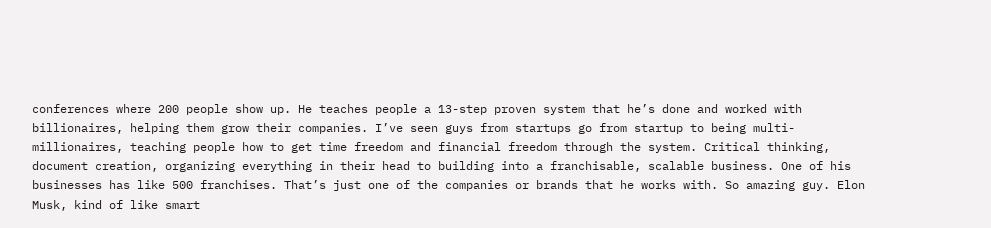conferences where 200 people show up. He teaches people a 13-step proven system that he’s done and worked with billionaires, helping them grow their companies. I’ve seen guys from startups go from startup to being multi-millionaires, teaching people how to get time freedom and financial freedom through the system. Critical thinking, document creation, organizing everything in their head to building into a franchisable, scalable business. One of his businesses has like 500 franchises. That’s just one of the companies or brands that he works with. So amazing guy. Elon Musk, kind of like smart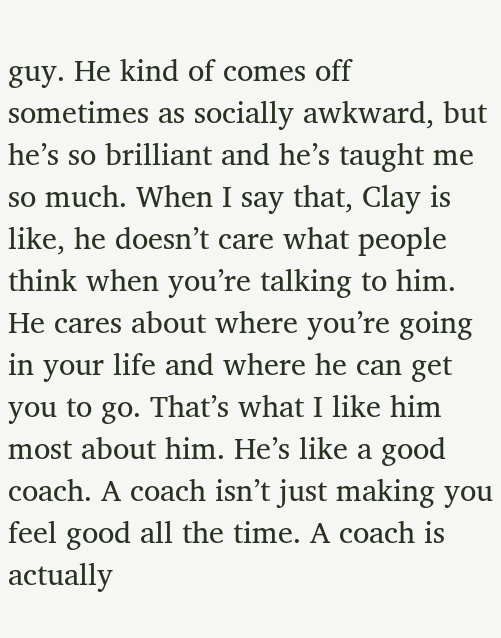guy. He kind of comes off sometimes as socially awkward, but he’s so brilliant and he’s taught me so much. When I say that, Clay is like, he doesn’t care what people think when you’re talking to him. He cares about where you’re going in your life and where he can get you to go. That’s what I like him most about him. He’s like a good coach. A coach isn’t just making you feel good all the time. A coach is actually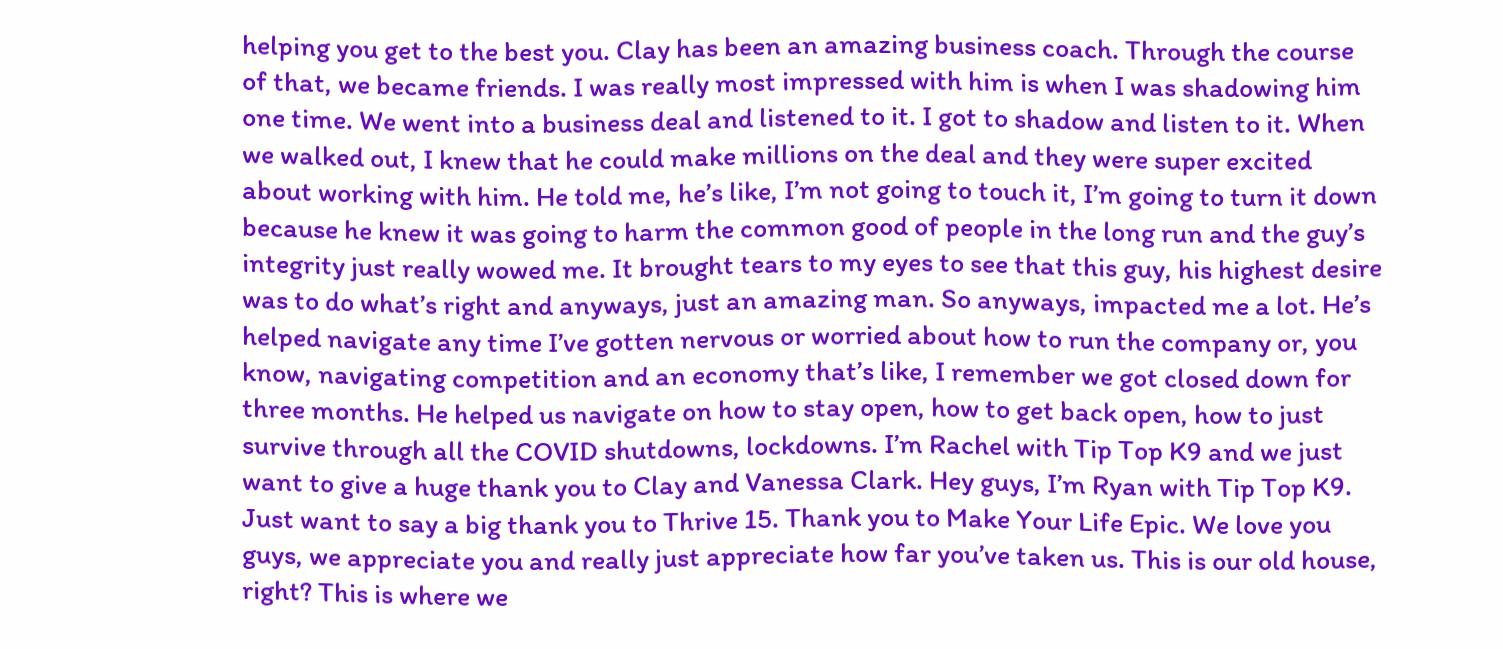helping you get to the best you. Clay has been an amazing business coach. Through the course of that, we became friends. I was really most impressed with him is when I was shadowing him one time. We went into a business deal and listened to it. I got to shadow and listen to it. When we walked out, I knew that he could make millions on the deal and they were super excited about working with him. He told me, he’s like, I’m not going to touch it, I’m going to turn it down because he knew it was going to harm the common good of people in the long run and the guy’s integrity just really wowed me. It brought tears to my eyes to see that this guy, his highest desire was to do what’s right and anyways, just an amazing man. So anyways, impacted me a lot. He’s helped navigate any time I’ve gotten nervous or worried about how to run the company or, you know, navigating competition and an economy that’s like, I remember we got closed down for three months. He helped us navigate on how to stay open, how to get back open, how to just survive through all the COVID shutdowns, lockdowns. I’m Rachel with Tip Top K9 and we just want to give a huge thank you to Clay and Vanessa Clark. Hey guys, I’m Ryan with Tip Top K9. Just want to say a big thank you to Thrive 15. Thank you to Make Your Life Epic. We love you guys, we appreciate you and really just appreciate how far you’ve taken us. This is our old house, right? This is where we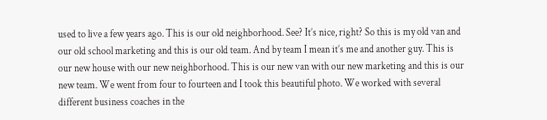used to live a few years ago. This is our old neighborhood. See? It’s nice, right? So this is my old van and our old school marketing and this is our old team. And by team I mean it’s me and another guy. This is our new house with our new neighborhood. This is our new van with our new marketing and this is our new team. We went from four to fourteen and I took this beautiful photo. We worked with several different business coaches in the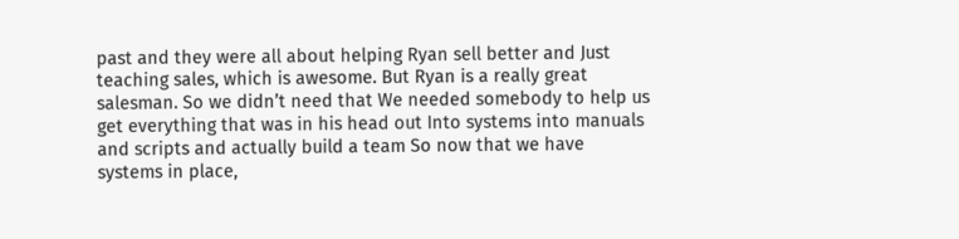past and they were all about helping Ryan sell better and Just teaching sales, which is awesome. But Ryan is a really great salesman. So we didn’t need that We needed somebody to help us get everything that was in his head out Into systems into manuals and scripts and actually build a team So now that we have systems in place,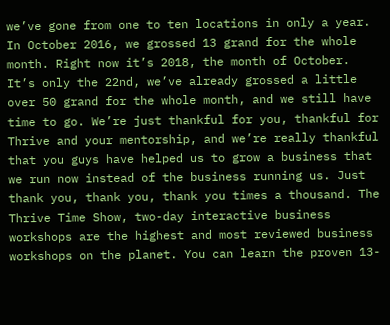we’ve gone from one to ten locations in only a year. In October 2016, we grossed 13 grand for the whole month. Right now it’s 2018, the month of October. It’s only the 22nd, we’ve already grossed a little over 50 grand for the whole month, and we still have time to go. We’re just thankful for you, thankful for Thrive and your mentorship, and we’re really thankful that you guys have helped us to grow a business that we run now instead of the business running us. Just thank you, thank you, thank you times a thousand. The Thrive Time Show, two-day interactive business workshops are the highest and most reviewed business workshops on the planet. You can learn the proven 13-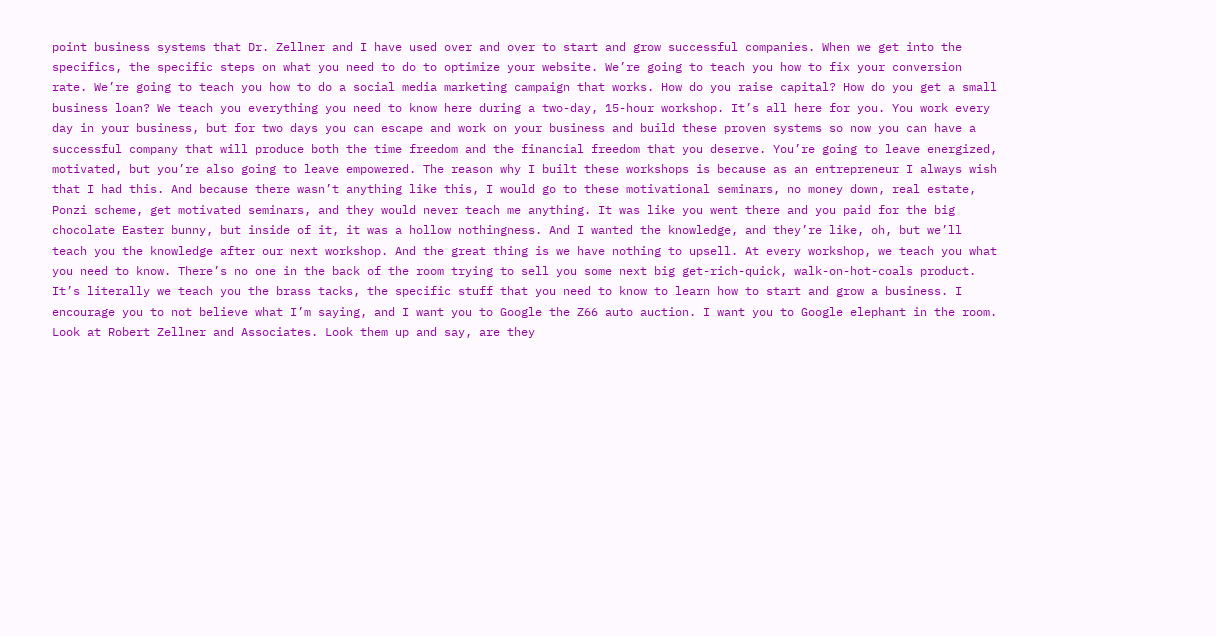point business systems that Dr. Zellner and I have used over and over to start and grow successful companies. When we get into the specifics, the specific steps on what you need to do to optimize your website. We’re going to teach you how to fix your conversion rate. We’re going to teach you how to do a social media marketing campaign that works. How do you raise capital? How do you get a small business loan? We teach you everything you need to know here during a two-day, 15-hour workshop. It’s all here for you. You work every day in your business, but for two days you can escape and work on your business and build these proven systems so now you can have a successful company that will produce both the time freedom and the financial freedom that you deserve. You’re going to leave energized, motivated, but you’re also going to leave empowered. The reason why I built these workshops is because as an entrepreneur I always wish that I had this. And because there wasn’t anything like this, I would go to these motivational seminars, no money down, real estate, Ponzi scheme, get motivated seminars, and they would never teach me anything. It was like you went there and you paid for the big chocolate Easter bunny, but inside of it, it was a hollow nothingness. And I wanted the knowledge, and they’re like, oh, but we’ll teach you the knowledge after our next workshop. And the great thing is we have nothing to upsell. At every workshop, we teach you what you need to know. There’s no one in the back of the room trying to sell you some next big get-rich-quick, walk-on-hot-coals product. It’s literally we teach you the brass tacks, the specific stuff that you need to know to learn how to start and grow a business. I encourage you to not believe what I’m saying, and I want you to Google the Z66 auto auction. I want you to Google elephant in the room. Look at Robert Zellner and Associates. Look them up and say, are they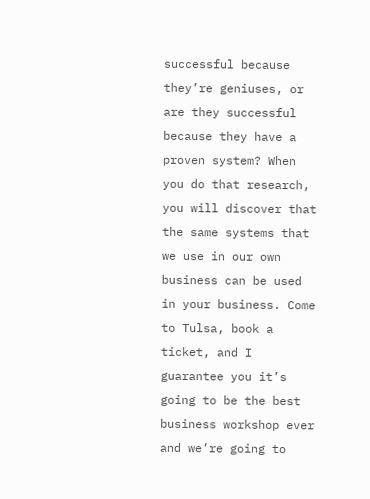successful because they’re geniuses, or are they successful because they have a proven system? When you do that research, you will discover that the same systems that we use in our own business can be used in your business. Come to Tulsa, book a ticket, and I guarantee you it’s going to be the best business workshop ever and we’re going to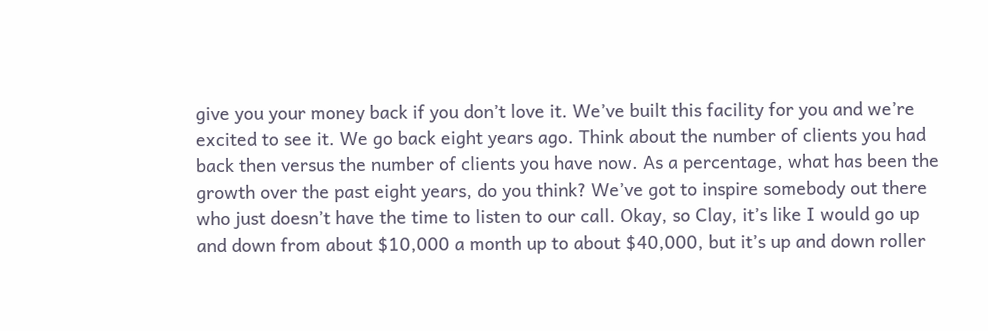give you your money back if you don’t love it. We’ve built this facility for you and we’re excited to see it. We go back eight years ago. Think about the number of clients you had back then versus the number of clients you have now. As a percentage, what has been the growth over the past eight years, do you think? We’ve got to inspire somebody out there who just doesn’t have the time to listen to our call. Okay, so Clay, it’s like I would go up and down from about $10,000 a month up to about $40,000, but it’s up and down roller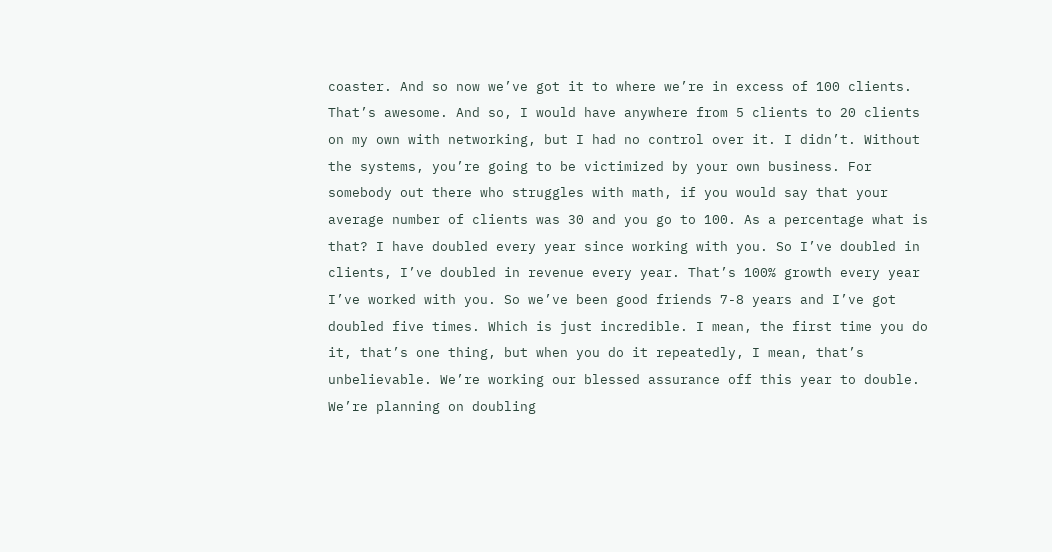coaster. And so now we’ve got it to where we’re in excess of 100 clients. That’s awesome. And so, I would have anywhere from 5 clients to 20 clients on my own with networking, but I had no control over it. I didn’t. Without the systems, you’re going to be victimized by your own business. For somebody out there who struggles with math, if you would say that your average number of clients was 30 and you go to 100. As a percentage what is that? I have doubled every year since working with you. So I’ve doubled in clients, I’ve doubled in revenue every year. That’s 100% growth every year I’ve worked with you. So we’ve been good friends 7-8 years and I’ve got doubled five times. Which is just incredible. I mean, the first time you do it, that’s one thing, but when you do it repeatedly, I mean, that’s unbelievable. We’re working our blessed assurance off this year to double. We’re planning on doubling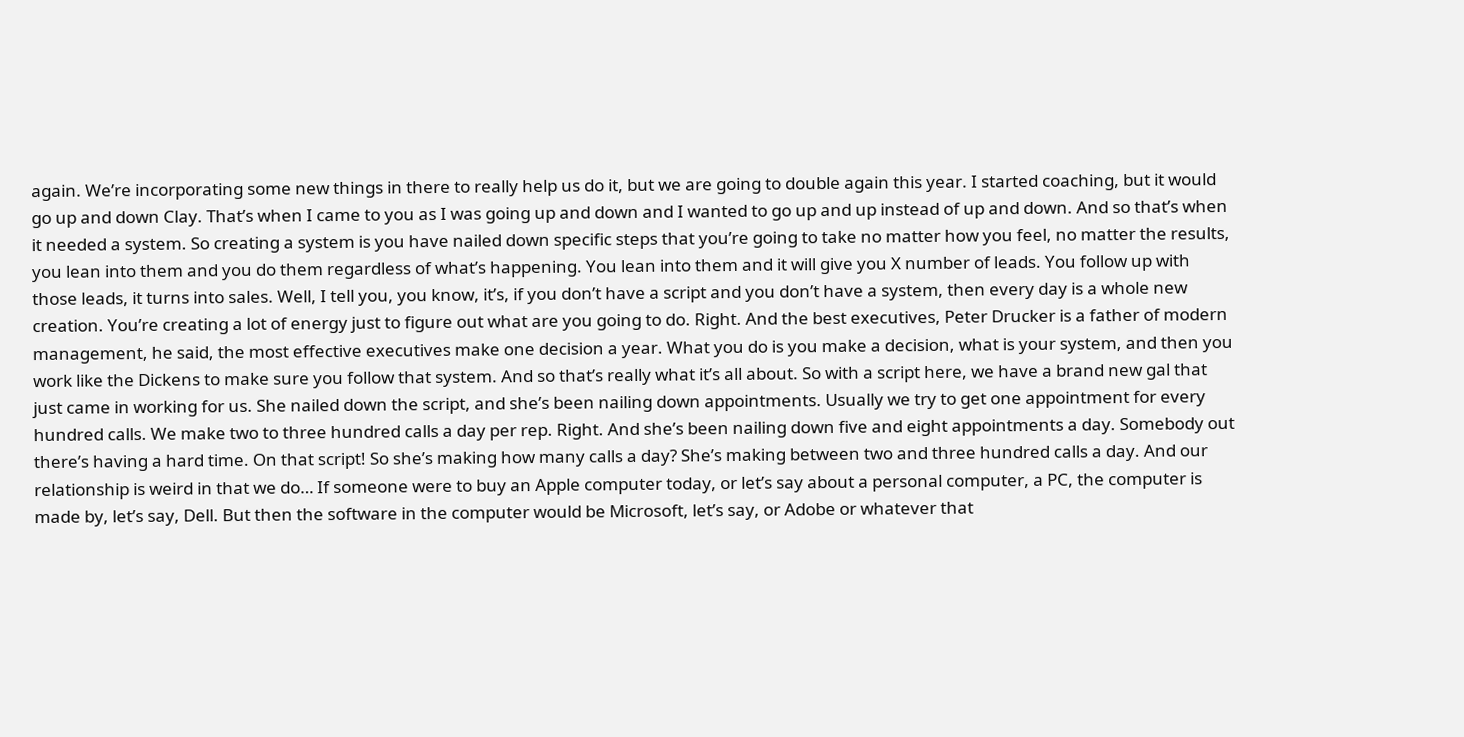again. We’re incorporating some new things in there to really help us do it, but we are going to double again this year. I started coaching, but it would go up and down Clay. That’s when I came to you as I was going up and down and I wanted to go up and up instead of up and down. And so that’s when it needed a system. So creating a system is you have nailed down specific steps that you’re going to take no matter how you feel, no matter the results, you lean into them and you do them regardless of what’s happening. You lean into them and it will give you X number of leads. You follow up with those leads, it turns into sales. Well, I tell you, you know, it’s, if you don’t have a script and you don’t have a system, then every day is a whole new creation. You’re creating a lot of energy just to figure out what are you going to do. Right. And the best executives, Peter Drucker is a father of modern management, he said, the most effective executives make one decision a year. What you do is you make a decision, what is your system, and then you work like the Dickens to make sure you follow that system. And so that’s really what it’s all about. So with a script here, we have a brand new gal that just came in working for us. She nailed down the script, and she’s been nailing down appointments. Usually we try to get one appointment for every hundred calls. We make two to three hundred calls a day per rep. Right. And she’s been nailing down five and eight appointments a day. Somebody out there’s having a hard time. On that script! So she’s making how many calls a day? She’s making between two and three hundred calls a day. And our relationship is weird in that we do… If someone were to buy an Apple computer today, or let’s say about a personal computer, a PC, the computer is made by, let’s say, Dell. But then the software in the computer would be Microsoft, let’s say, or Adobe or whatever that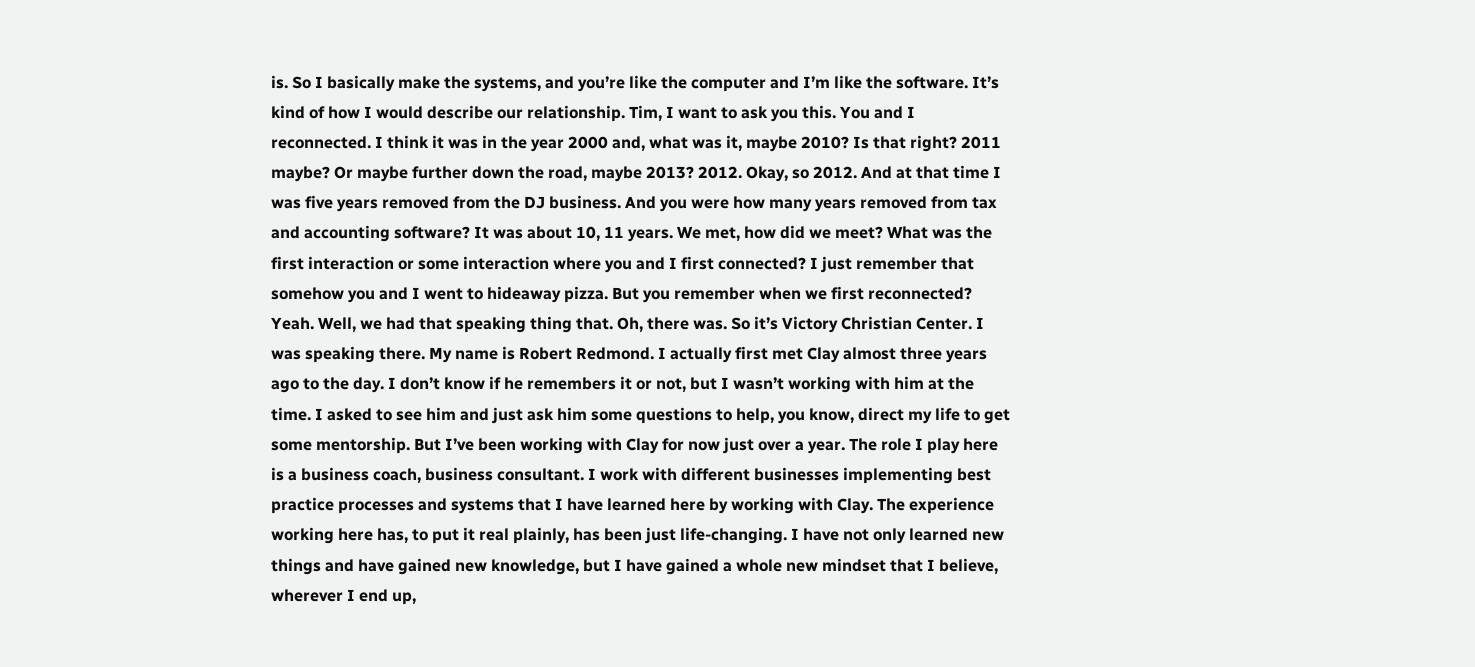is. So I basically make the systems, and you’re like the computer and I’m like the software. It’s kind of how I would describe our relationship. Tim, I want to ask you this. You and I reconnected. I think it was in the year 2000 and, what was it, maybe 2010? Is that right? 2011 maybe? Or maybe further down the road, maybe 2013? 2012. Okay, so 2012. And at that time I was five years removed from the DJ business. And you were how many years removed from tax and accounting software? It was about 10, 11 years. We met, how did we meet? What was the first interaction or some interaction where you and I first connected? I just remember that somehow you and I went to hideaway pizza. But you remember when we first reconnected? Yeah. Well, we had that speaking thing that. Oh, there was. So it’s Victory Christian Center. I was speaking there. My name is Robert Redmond. I actually first met Clay almost three years ago to the day. I don’t know if he remembers it or not, but I wasn’t working with him at the time. I asked to see him and just ask him some questions to help, you know, direct my life to get some mentorship. But I’ve been working with Clay for now just over a year. The role I play here is a business coach, business consultant. I work with different businesses implementing best practice processes and systems that I have learned here by working with Clay. The experience working here has, to put it real plainly, has been just life-changing. I have not only learned new things and have gained new knowledge, but I have gained a whole new mindset that I believe, wherever I end up,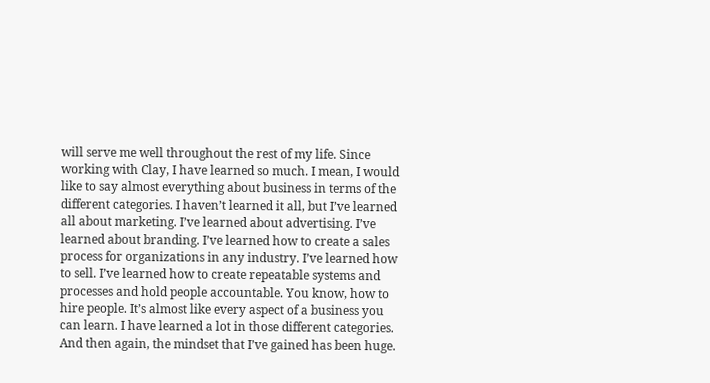will serve me well throughout the rest of my life. Since working with Clay, I have learned so much. I mean, I would like to say almost everything about business in terms of the different categories. I haven’t learned it all, but I’ve learned all about marketing. I’ve learned about advertising. I’ve learned about branding. I’ve learned how to create a sales process for organizations in any industry. I’ve learned how to sell. I’ve learned how to create repeatable systems and processes and hold people accountable. You know, how to hire people. It’s almost like every aspect of a business you can learn. I have learned a lot in those different categories. And then again, the mindset that I’ve gained has been huge.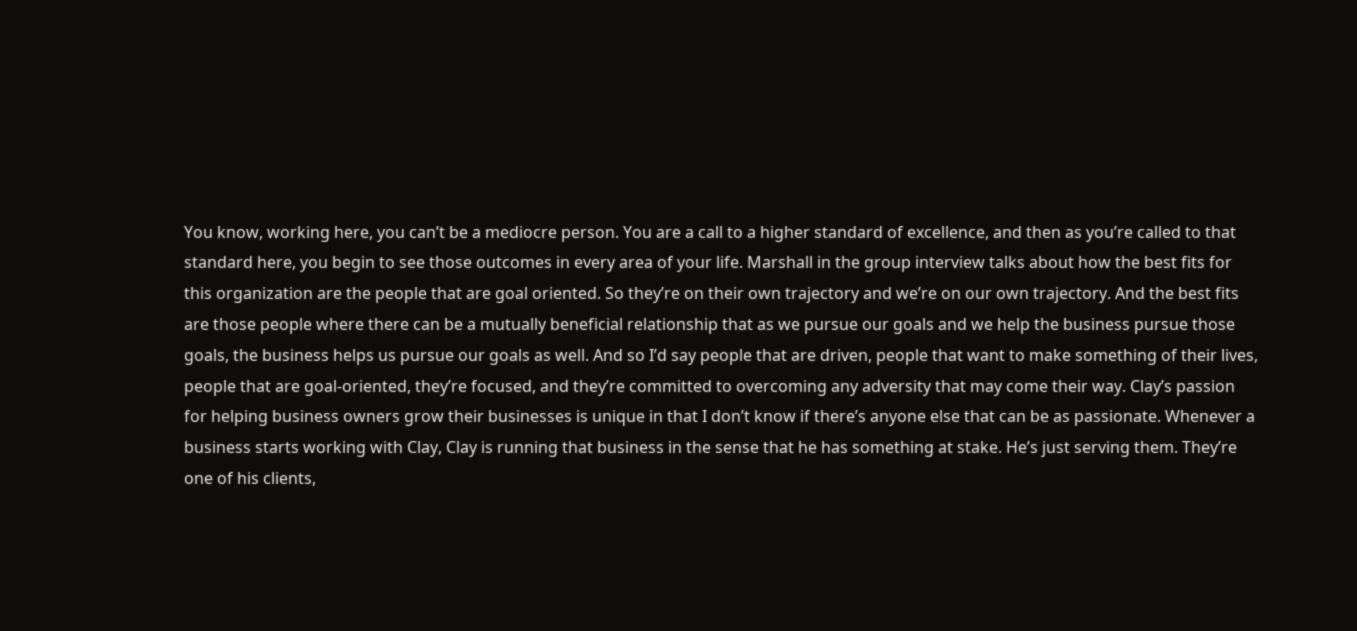You know, working here, you can’t be a mediocre person. You are a call to a higher standard of excellence, and then as you’re called to that standard here, you begin to see those outcomes in every area of your life. Marshall in the group interview talks about how the best fits for this organization are the people that are goal oriented. So they’re on their own trajectory and we’re on our own trajectory. And the best fits are those people where there can be a mutually beneficial relationship that as we pursue our goals and we help the business pursue those goals, the business helps us pursue our goals as well. And so I’d say people that are driven, people that want to make something of their lives, people that are goal-oriented, they’re focused, and they’re committed to overcoming any adversity that may come their way. Clay’s passion for helping business owners grow their businesses is unique in that I don’t know if there’s anyone else that can be as passionate. Whenever a business starts working with Clay, Clay is running that business in the sense that he has something at stake. He’s just serving them. They’re one of his clients,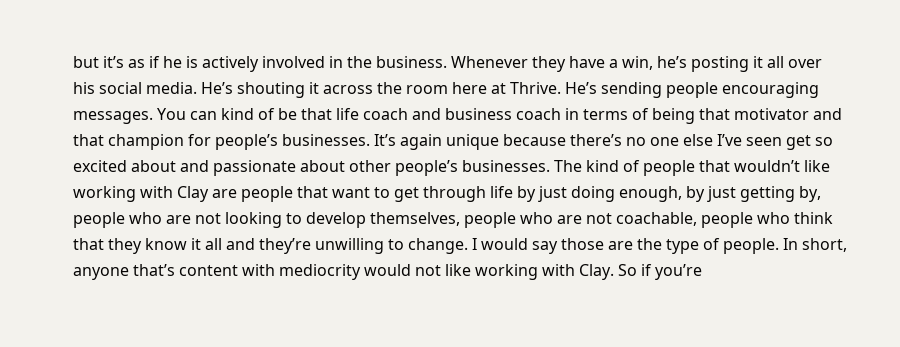but it’s as if he is actively involved in the business. Whenever they have a win, he’s posting it all over his social media. He’s shouting it across the room here at Thrive. He’s sending people encouraging messages. You can kind of be that life coach and business coach in terms of being that motivator and that champion for people’s businesses. It’s again unique because there’s no one else I’ve seen get so excited about and passionate about other people’s businesses. The kind of people that wouldn’t like working with Clay are people that want to get through life by just doing enough, by just getting by, people who are not looking to develop themselves, people who are not coachable, people who think that they know it all and they’re unwilling to change. I would say those are the type of people. In short, anyone that’s content with mediocrity would not like working with Clay. So if you’re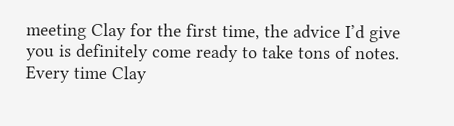meeting Clay for the first time, the advice I’d give you is definitely come ready to take tons of notes. Every time Clay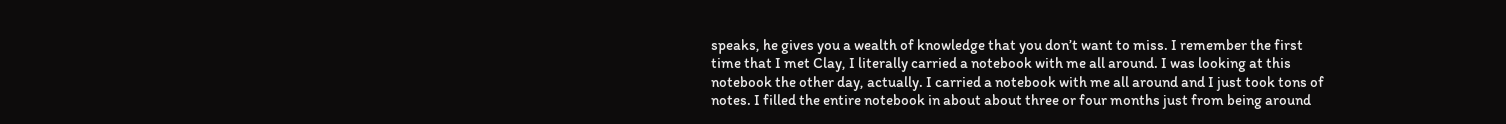speaks, he gives you a wealth of knowledge that you don’t want to miss. I remember the first time that I met Clay, I literally carried a notebook with me all around. I was looking at this notebook the other day, actually. I carried a notebook with me all around and I just took tons of notes. I filled the entire notebook in about about three or four months just from being around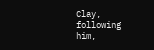Clay, following him,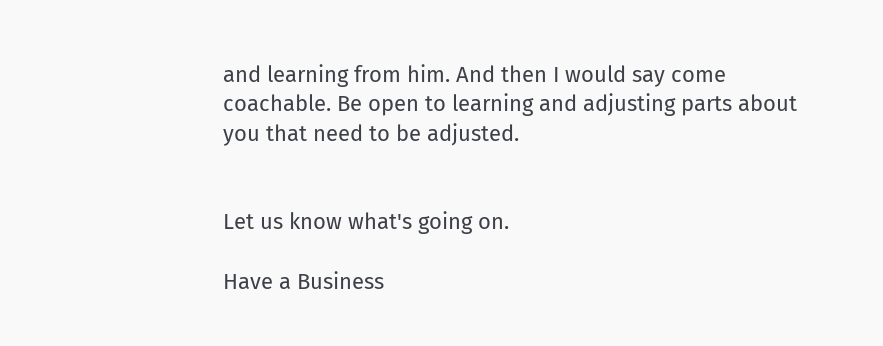and learning from him. And then I would say come coachable. Be open to learning and adjusting parts about you that need to be adjusted.


Let us know what's going on.

Have a Business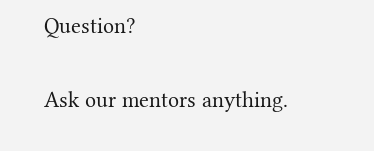Question?

Ask our mentors anything.